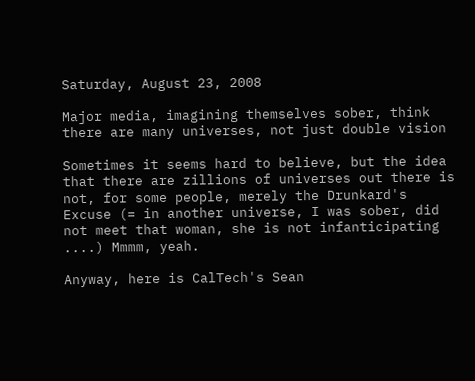Saturday, August 23, 2008

Major media, imagining themselves sober, think there are many universes, not just double vision

Sometimes it seems hard to believe, but the idea that there are zillions of universes out there is not, for some people, merely the Drunkard's Excuse (= in another universe, I was sober, did not meet that woman, she is not infanticipating ....) Mmmm, yeah.

Anyway, here is CalTech's Sean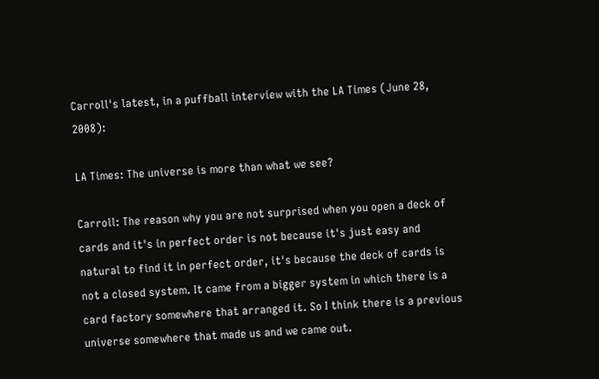Carroll's latest, in a puffball interview with the LA Times (June 28, 2008):

LA Times: The universe is more than what we see?

Carroll: The reason why you are not surprised when you open a deck of cards and it's in perfect order is not because it's just easy and natural to find it in perfect order, it's because the deck of cards is not a closed system. It came from a bigger system in which there is a card factory somewhere that arranged it. So I think there is a previous universe somewhere that made us and we came out.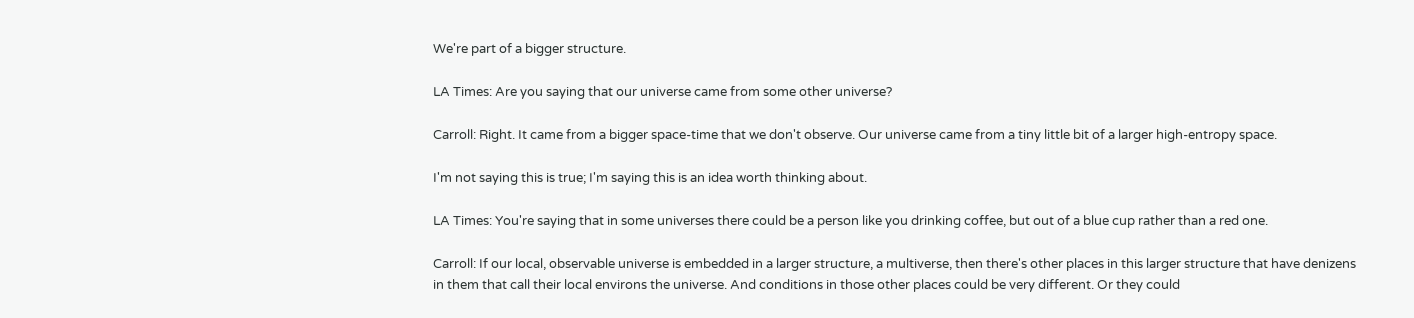We're part of a bigger structure.

LA Times: Are you saying that our universe came from some other universe?

Carroll: Right. It came from a bigger space-time that we don't observe. Our universe came from a tiny little bit of a larger high-entropy space.

I'm not saying this is true; I'm saying this is an idea worth thinking about.

LA Times: You're saying that in some universes there could be a person like you drinking coffee, but out of a blue cup rather than a red one.

Carroll: If our local, observable universe is embedded in a larger structure, a multiverse, then there's other places in this larger structure that have denizens in them that call their local environs the universe. And conditions in those other places could be very different. Or they could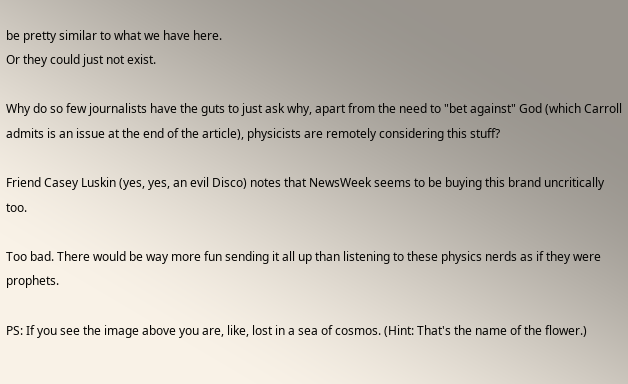be pretty similar to what we have here.
Or they could just not exist.

Why do so few journalists have the guts to just ask why, apart from the need to "bet against" God (which Carroll admits is an issue at the end of the article), physicists are remotely considering this stuff?

Friend Casey Luskin (yes, yes, an evil Disco) notes that NewsWeek seems to be buying this brand uncritically too.

Too bad. There would be way more fun sending it all up than listening to these physics nerds as if they were prophets.

PS: If you see the image above you are, like, lost in a sea of cosmos. (Hint: That's the name of the flower.)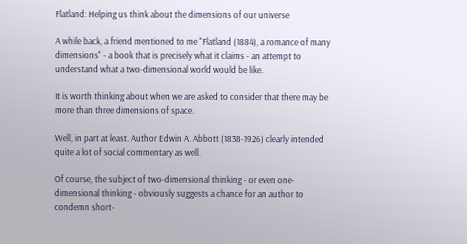Flatland: Helping us think about the dimensions of our universe

A while back, a friend mentioned to me "Flatland (1884), a romance of many dimensions" - a book that is precisely what it claims - an attempt to understand what a two-dimensional world would be like.

It is worth thinking about when we are asked to consider that there may be more than three dimensions of space.

Well, in part at least. Author Edwin A. Abbott (1838-1926) clearly intended quite a lot of social commentary as well.

Of course, the subject of two-dimensional thinking - or even one-dimensional thinking - obviously suggests a chance for an author to condemn short-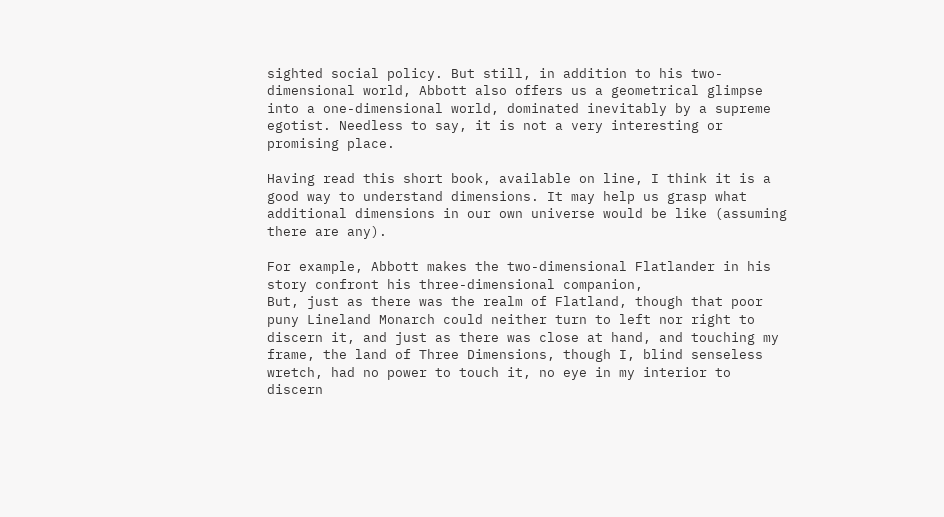sighted social policy. But still, in addition to his two-dimensional world, Abbott also offers us a geometrical glimpse into a one-dimensional world, dominated inevitably by a supreme egotist. Needless to say, it is not a very interesting or promising place.

Having read this short book, available on line, I think it is a good way to understand dimensions. It may help us grasp what additional dimensions in our own universe would be like (assuming there are any).

For example, Abbott makes the two-dimensional Flatlander in his story confront his three-dimensional companion,
But, just as there was the realm of Flatland, though that poor puny Lineland Monarch could neither turn to left nor right to discern it, and just as there was close at hand, and touching my frame, the land of Three Dimensions, though I, blind senseless wretch, had no power to touch it, no eye in my interior to discern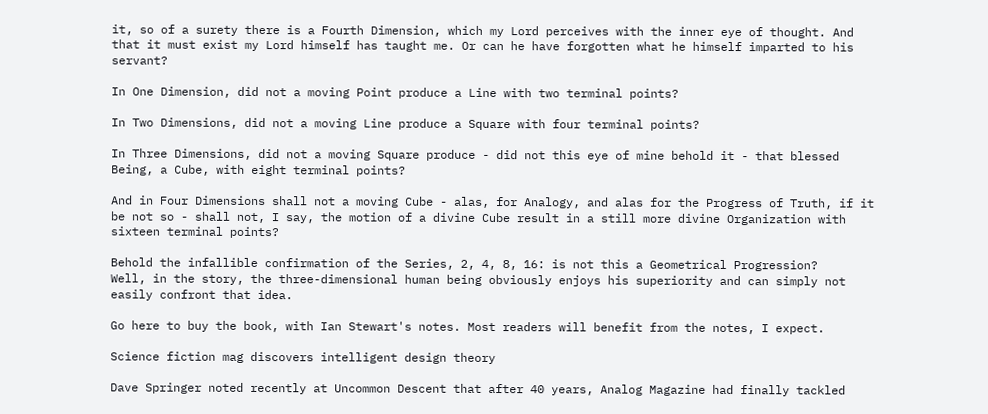it, so of a surety there is a Fourth Dimension, which my Lord perceives with the inner eye of thought. And that it must exist my Lord himself has taught me. Or can he have forgotten what he himself imparted to his servant?

In One Dimension, did not a moving Point produce a Line with two terminal points?

In Two Dimensions, did not a moving Line produce a Square with four terminal points?

In Three Dimensions, did not a moving Square produce - did not this eye of mine behold it - that blessed Being, a Cube, with eight terminal points?

And in Four Dimensions shall not a moving Cube - alas, for Analogy, and alas for the Progress of Truth, if it be not so - shall not, I say, the motion of a divine Cube result in a still more divine Organization with sixteen terminal points?

Behold the infallible confirmation of the Series, 2, 4, 8, 16: is not this a Geometrical Progression?
Well, in the story, the three-dimensional human being obviously enjoys his superiority and can simply not easily confront that idea.

Go here to buy the book, with Ian Stewart's notes. Most readers will benefit from the notes, I expect.

Science fiction mag discovers intelligent design theory

Dave Springer noted recently at Uncommon Descent that after 40 years, Analog Magazine had finally tackled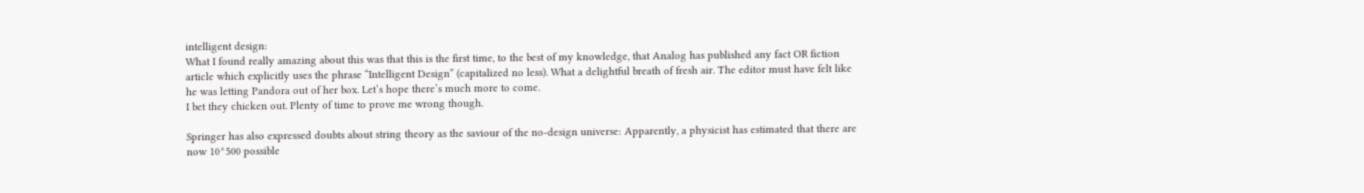intelligent design:
What I found really amazing about this was that this is the first time, to the best of my knowledge, that Analog has published any fact OR fiction article which explicitly uses the phrase “Intelligent Design” (capitalized no less). What a delightful breath of fresh air. The editor must have felt like he was letting Pandora out of her box. Let’s hope there’s much more to come.
I bet they chicken out. Plenty of time to prove me wrong though.

Springer has also expressed doubts about string theory as the saviour of the no-design universe: Apparently, a physicist has estimated that there are now 10^500 possible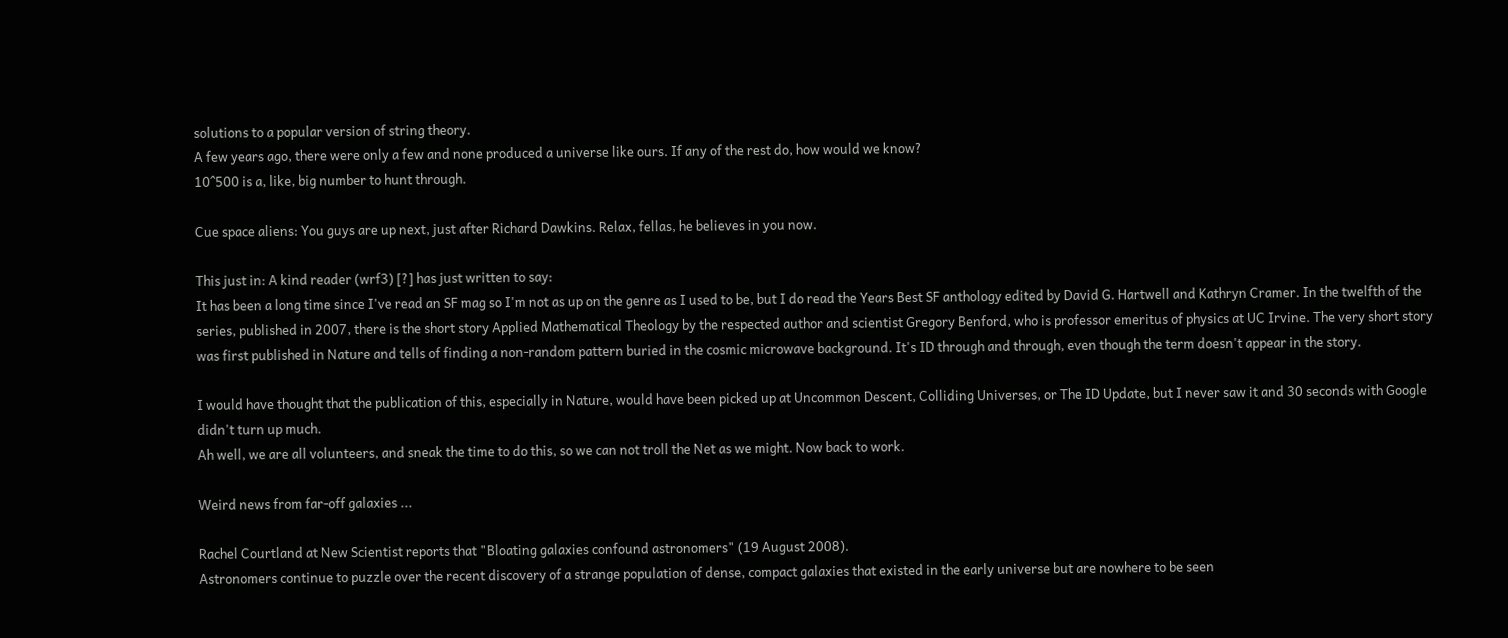solutions to a popular version of string theory.
A few years ago, there were only a few and none produced a universe like ours. If any of the rest do, how would we know?
10^500 is a, like, big number to hunt through.

Cue space aliens: You guys are up next, just after Richard Dawkins. Relax, fellas, he believes in you now.

This just in: A kind reader (wrf3) [?] has just written to say:
It has been a long time since I've read an SF mag so I'm not as up on the genre as I used to be, but I do read the Years Best SF anthology edited by David G. Hartwell and Kathryn Cramer. In the twelfth of the series, published in 2007, there is the short story Applied Mathematical Theology by the respected author and scientist Gregory Benford, who is professor emeritus of physics at UC Irvine. The very short story was first published in Nature and tells of finding a non-random pattern buried in the cosmic microwave background. It's ID through and through, even though the term doesn't appear in the story.

I would have thought that the publication of this, especially in Nature, would have been picked up at Uncommon Descent, Colliding Universes, or The ID Update, but I never saw it and 30 seconds with Google didn't turn up much.
Ah well, we are all volunteers, and sneak the time to do this, so we can not troll the Net as we might. Now back to work.

Weird news from far-off galaxies ...

Rachel Courtland at New Scientist reports that "Bloating galaxies confound astronomers" (19 August 2008).
Astronomers continue to puzzle over the recent discovery of a strange population of dense, compact galaxies that existed in the early universe but are nowhere to be seen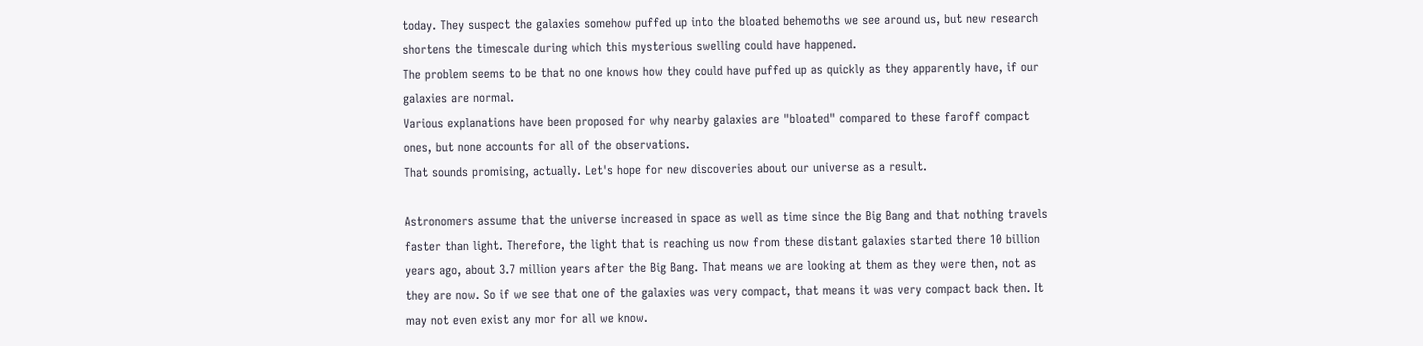today. They suspect the galaxies somehow puffed up into the bloated behemoths we see around us, but new research shortens the timescale during which this mysterious swelling could have happened.
The problem seems to be that no one knows how they could have puffed up as quickly as they apparently have, if our galaxies are normal.
Various explanations have been proposed for why nearby galaxies are "bloated" compared to these faroff compact ones, but none accounts for all of the observations.
That sounds promising, actually. Let's hope for new discoveries about our universe as a result.

Astronomers assume that the universe increased in space as well as time since the Big Bang and that nothing travels faster than light. Therefore, the light that is reaching us now from these distant galaxies started there 10 billion years ago, about 3.7 million years after the Big Bang. That means we are looking at them as they were then, not as they are now. So if we see that one of the galaxies was very compact, that means it was very compact back then. It may not even exist any mor for all we know.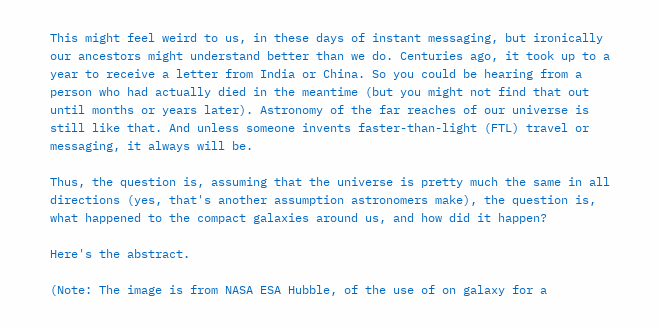This might feel weird to us, in these days of instant messaging, but ironically our ancestors might understand better than we do. Centuries ago, it took up to a year to receive a letter from India or China. So you could be hearing from a person who had actually died in the meantime (but you might not find that out until months or years later). Astronomy of the far reaches of our universe is still like that. And unless someone invents faster-than-light (FTL) travel or messaging, it always will be.

Thus, the question is, assuming that the universe is pretty much the same in all directions (yes, that's another assumption astronomers make), the question is, what happened to the compact galaxies around us, and how did it happen?

Here's the abstract.

(Note: The image is from NASA ESA Hubble, of the use of on galaxy for a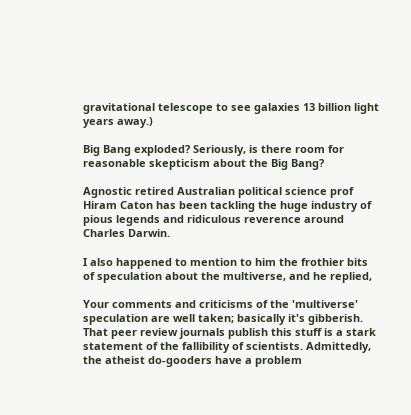gravitational telescope to see galaxies 13 billion light years away.)

Big Bang exploded? Seriously, is there room for reasonable skepticism about the Big Bang?

Agnostic retired Australian political science prof Hiram Caton has been tackling the huge industry of pious legends and ridiculous reverence around Charles Darwin.

I also happened to mention to him the frothier bits of speculation about the multiverse, and he replied,

Your comments and criticisms of the 'multiverse' speculation are well taken; basically it's gibberish. That peer review journals publish this stuff is a stark statement of the fallibility of scientists. Admittedly, the atheist do-gooders have a problem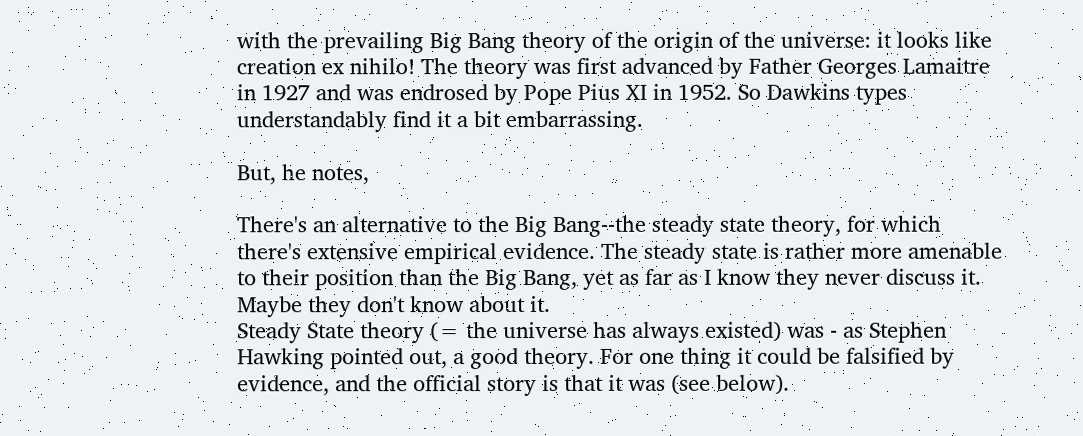with the prevailing Big Bang theory of the origin of the universe: it looks like creation ex nihilo! The theory was first advanced by Father Georges Lamaitre in 1927 and was endrosed by Pope Pius XI in 1952. So Dawkins types understandably find it a bit embarrassing.

But, he notes,

There's an alternative to the Big Bang--the steady state theory, for which there's extensive empirical evidence. The steady state is rather more amenable to their position than the Big Bang, yet as far as I know they never discuss it. Maybe they don't know about it.
Steady State theory (= the universe has always existed) was - as Stephen Hawking pointed out, a good theory. For one thing it could be falsified by evidence, and the official story is that it was (see below).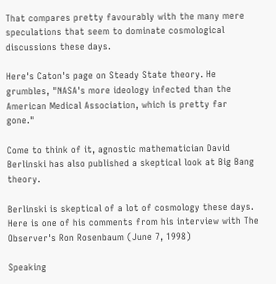That compares pretty favourably with the many mere speculations that seem to dominate cosmological discussions these days.

Here's Caton's page on Steady State theory. He grumbles, "NASA's more ideology infected than the American Medical Association, which is pretty far gone."

Come to think of it, agnostic mathematician David Berlinski has also published a skeptical look at Big Bang theory.

Berlinski is skeptical of a lot of cosmology these days. Here is one of his comments from his interview with The Observer's Ron Rosenbaum (June 7, 1998)

Speaking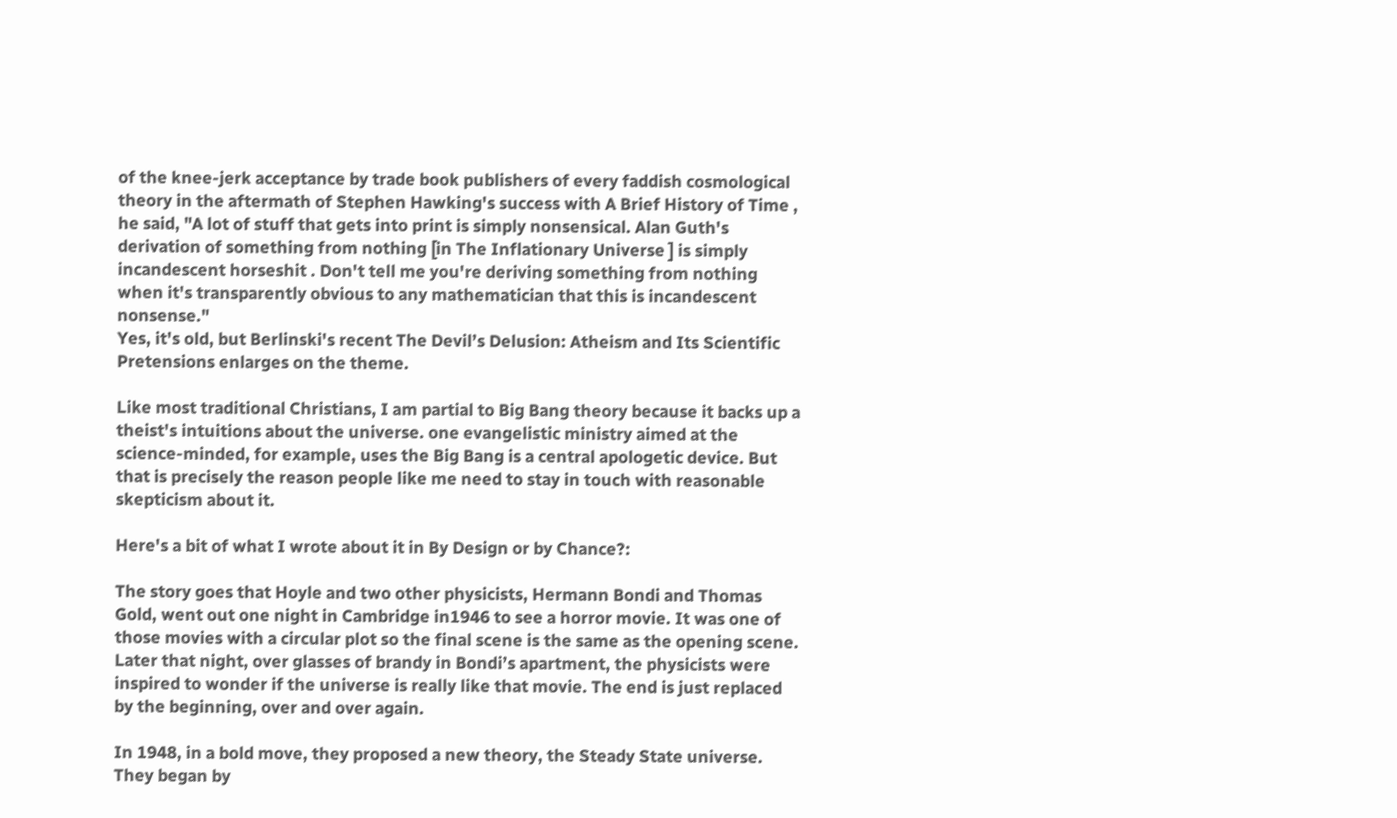of the knee-jerk acceptance by trade book publishers of every faddish cosmological theory in the aftermath of Stephen Hawking's success with A Brief History of Time , he said, "A lot of stuff that gets into print is simply nonsensical. Alan Guth's derivation of something from nothing [in The Inflationary Universe ] is simply incandescent horseshit . Don't tell me you're deriving something from nothing when it's transparently obvious to any mathematician that this is incandescent nonsense."
Yes, it's old, but Berlinski's recent The Devil’s Delusion: Atheism and Its Scientific Pretensions enlarges on the theme.

Like most traditional Christians, I am partial to Big Bang theory because it backs up a theist's intuitions about the universe. one evangelistic ministry aimed at the science-minded, for example, uses the Big Bang is a central apologetic device. But that is precisely the reason people like me need to stay in touch with reasonable skepticism about it.

Here's a bit of what I wrote about it in By Design or by Chance?:

The story goes that Hoyle and two other physicists, Hermann Bondi and Thomas Gold, went out one night in Cambridge in1946 to see a horror movie. It was one of those movies with a circular plot so the final scene is the same as the opening scene. Later that night, over glasses of brandy in Bondi’s apartment, the physicists were inspired to wonder if the universe is really like that movie. The end is just replaced by the beginning, over and over again.

In 1948, in a bold move, they proposed a new theory, the Steady State universe. They began by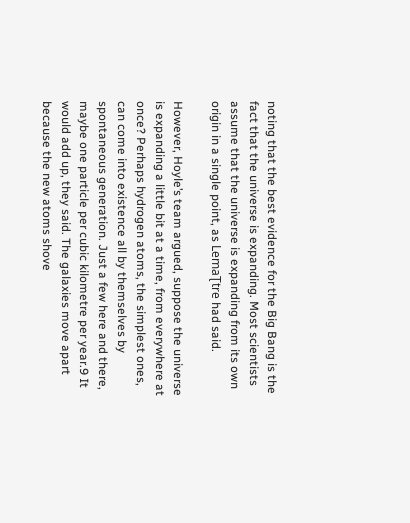noting that the best evidence for the Big Bang is the fact that the universe is expanding. Most scientists assume that the universe is expanding from its own origin in a single point, as LemaƮtre had said.

However, Hoyle’s team argued, suppose the universe is expanding a little bit at a time, from everywhere at once? Perhaps hydrogen atoms, the simplest ones, can come into existence all by themselves by spontaneous generation. Just a few here and there, maybe one particle per cubic kilometre per year.9 It would add up, they said. The galaxies move apart because the new atoms shove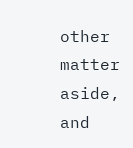other matter aside, and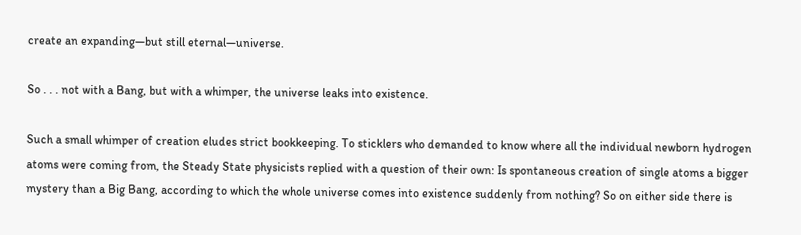create an expanding—but still eternal—universe.

So . . . not with a Bang, but with a whimper, the universe leaks into existence.

Such a small whimper of creation eludes strict bookkeeping. To sticklers who demanded to know where all the individual newborn hydrogen atoms were coming from, the Steady State physicists replied with a question of their own: Is spontaneous creation of single atoms a bigger mystery than a Big Bang, according to which the whole universe comes into existence suddenly from nothing? So on either side there is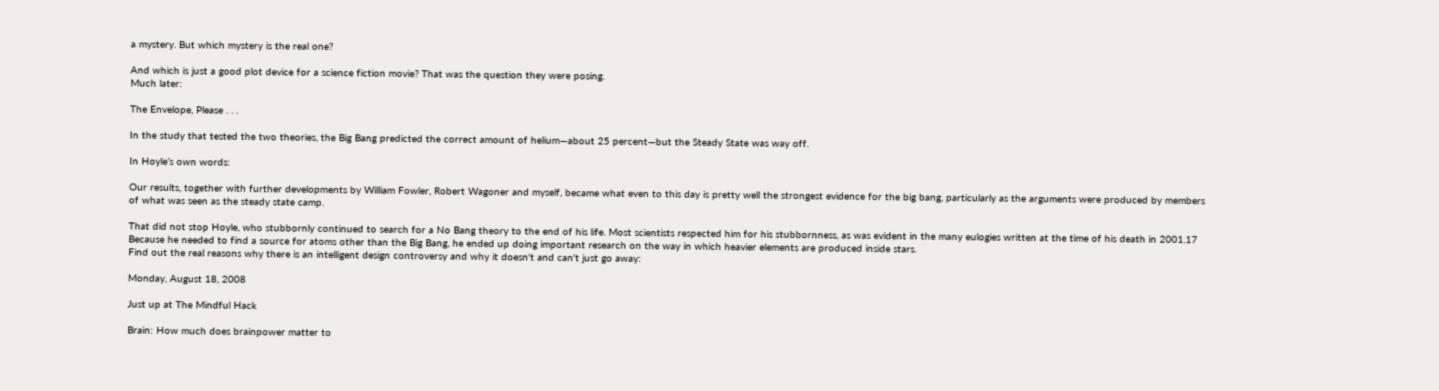a mystery. But which mystery is the real one?

And which is just a good plot device for a science fiction movie? That was the question they were posing.
Much later:

The Envelope, Please . . .

In the study that tested the two theories, the Big Bang predicted the correct amount of helium—about 25 percent—but the Steady State was way off.

In Hoyle’s own words:

Our results, together with further developments by William Fowler, Robert Wagoner and myself, became what even to this day is pretty well the strongest evidence for the big bang, particularly as the arguments were produced by members of what was seen as the steady state camp.

That did not stop Hoyle, who stubbornly continued to search for a No Bang theory to the end of his life. Most scientists respected him for his stubbornness, as was evident in the many eulogies written at the time of his death in 2001.17 Because he needed to find a source for atoms other than the Big Bang, he ended up doing important research on the way in which heavier elements are produced inside stars.
Find out the real reasons why there is an intelligent design controversy and why it doesn't and can't just go away:

Monday, August 18, 2008

Just up at The Mindful Hack

Brain: How much does brainpower matter to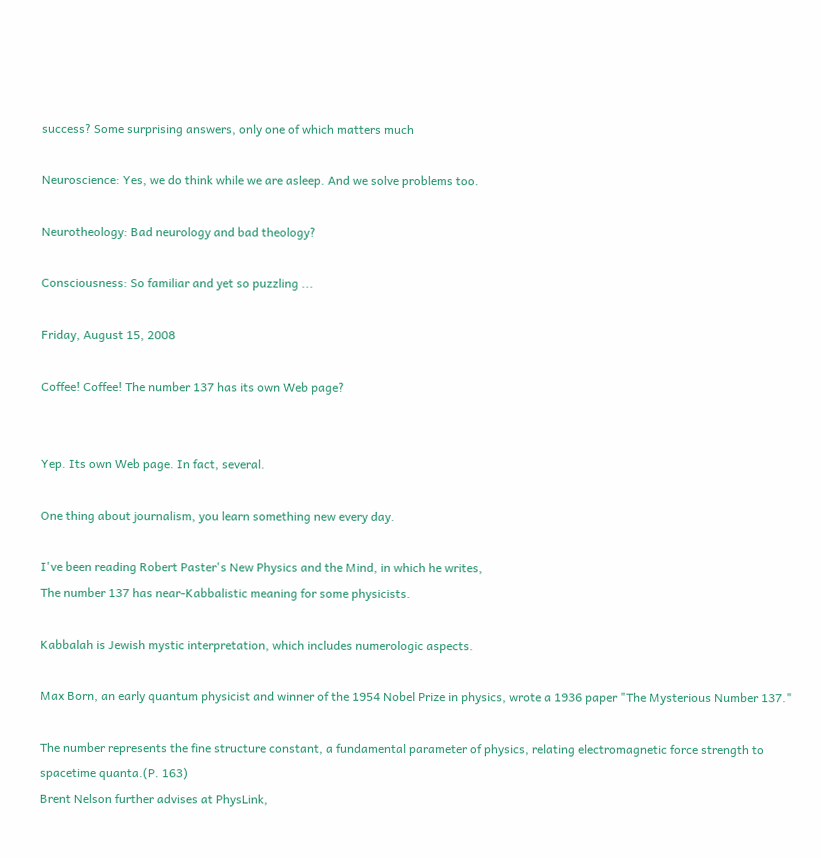success? Some surprising answers, only one of which matters much

Neuroscience: Yes, we do think while we are asleep. And we solve problems too.

Neurotheology: Bad neurology and bad theology?

Consciousness: So familiar and yet so puzzling ...

Friday, August 15, 2008

Coffee! Coffee! The number 137 has its own Web page?


Yep. Its own Web page. In fact, several.

One thing about journalism, you learn something new every day.

I've been reading Robert Paster's New Physics and the Mind, in which he writes,
The number 137 has near-Kabbalistic meaning for some physicists.

Kabbalah is Jewish mystic interpretation, which includes numerologic aspects.

Max Born, an early quantum physicist and winner of the 1954 Nobel Prize in physics, wrote a 1936 paper "The Mysterious Number 137."

The number represents the fine structure constant, a fundamental parameter of physics, relating electromagnetic force strength to spacetime quanta.(P. 163)
Brent Nelson further advises at PhysLink,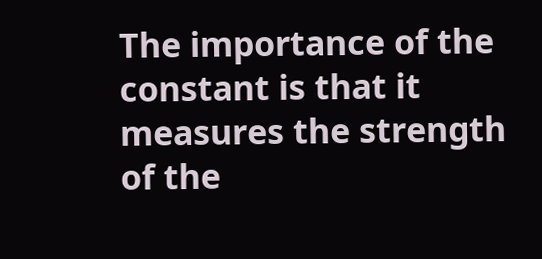The importance of the constant is that it measures the strength of the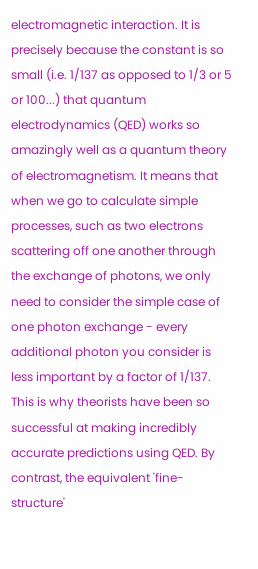electromagnetic interaction. It is precisely because the constant is so small (i.e. 1/137 as opposed to 1/3 or 5 or 100...) that quantum electrodynamics (QED) works so amazingly well as a quantum theory of electromagnetism. It means that when we go to calculate simple processes, such as two electrons scattering off one another through the exchange of photons, we only need to consider the simple case of one photon exchange - every additional photon you consider is less important by a factor of 1/137. This is why theorists have been so successful at making incredibly accurate predictions using QED. By contrast, the equivalent 'fine-structure'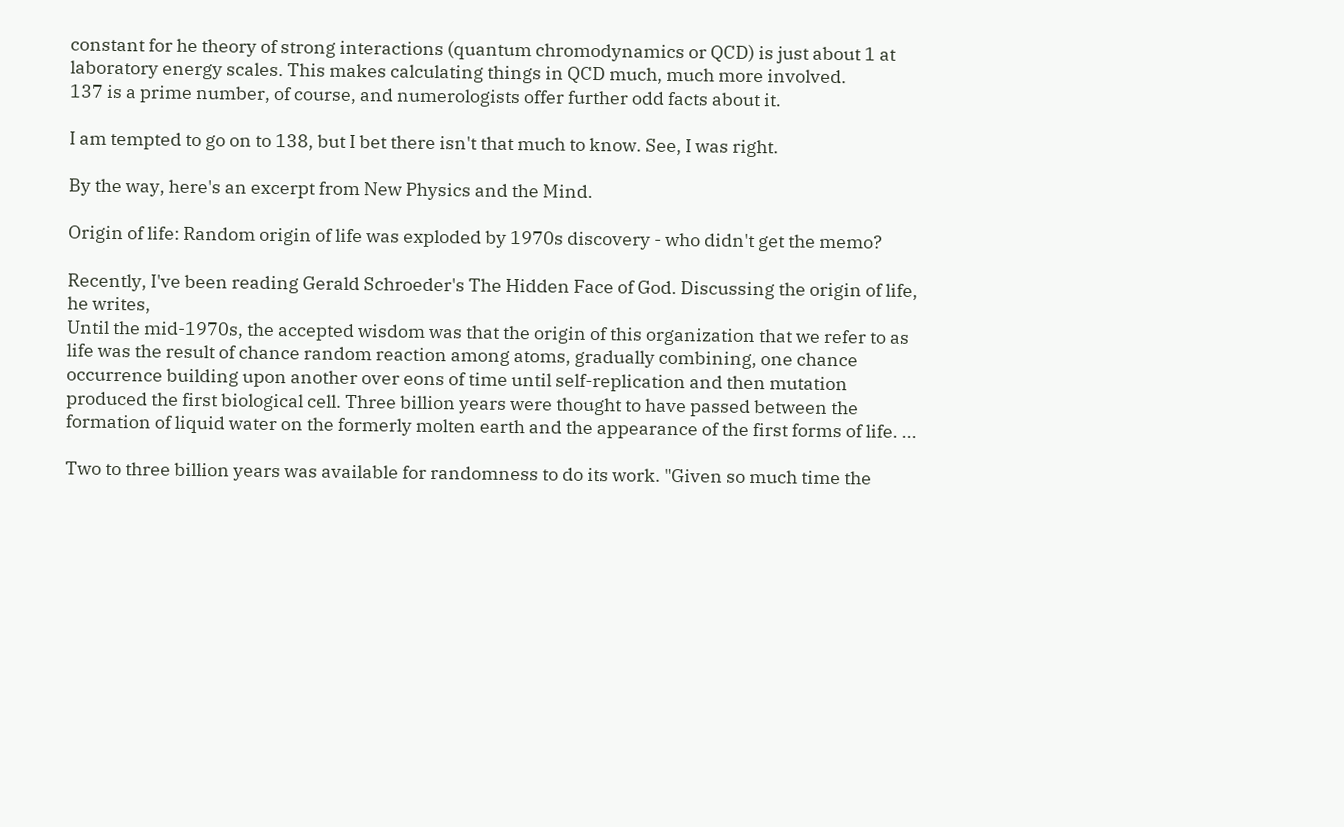constant for he theory of strong interactions (quantum chromodynamics or QCD) is just about 1 at laboratory energy scales. This makes calculating things in QCD much, much more involved.
137 is a prime number, of course, and numerologists offer further odd facts about it.

I am tempted to go on to 138, but I bet there isn't that much to know. See, I was right.

By the way, here's an excerpt from New Physics and the Mind.

Origin of life: Random origin of life was exploded by 1970s discovery - who didn't get the memo?

Recently, I've been reading Gerald Schroeder's The Hidden Face of God. Discussing the origin of life, he writes,
Until the mid-1970s, the accepted wisdom was that the origin of this organization that we refer to as life was the result of chance random reaction among atoms, gradually combining, one chance occurrence building upon another over eons of time until self-replication and then mutation produced the first biological cell. Three billion years were thought to have passed between the formation of liquid water on the formerly molten earth and the appearance of the first forms of life. ...

Two to three billion years was available for randomness to do its work. "Given so much time the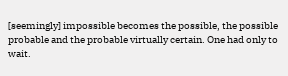[seemingly] impossible becomes the possible, the possible probable and the probable virtually certain. One had only to wait.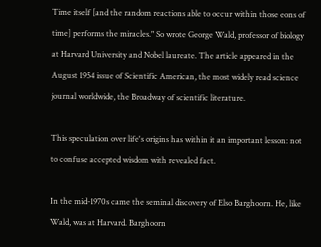Time itself [and the random reactions able to occur within those eons of time] performs the miracles." So wrote George Wald, professor of biology at Harvard University and Nobel laureate. The article appeared in the August 1954 issue of Scientific American, the most widely read science journal worldwide, the Broadway of scientific literature.

This speculation over life's origins has within it an important lesson: not to confuse accepted wisdom with revealed fact.

In the mid-1970s came the seminal discovery of Elso Barghoorn. He, like Wald, was at Harvard. Barghoorn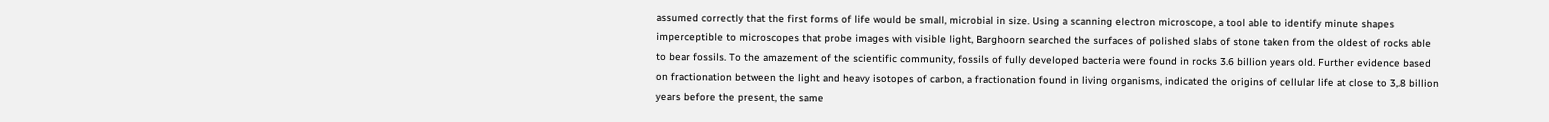assumed correctly that the first forms of life would be small, microbial in size. Using a scanning electron microscope, a tool able to identify minute shapes imperceptible to microscopes that probe images with visible light, Barghoorn searched the surfaces of polished slabs of stone taken from the oldest of rocks able to bear fossils. To the amazement of the scientific community, fossils of fully developed bacteria were found in rocks 3.6 billion years old. Further evidence based on fractionation between the light and heavy isotopes of carbon, a fractionation found in living organisms, indicated the origins of cellular life at close to 3,.8 billion years before the present, the same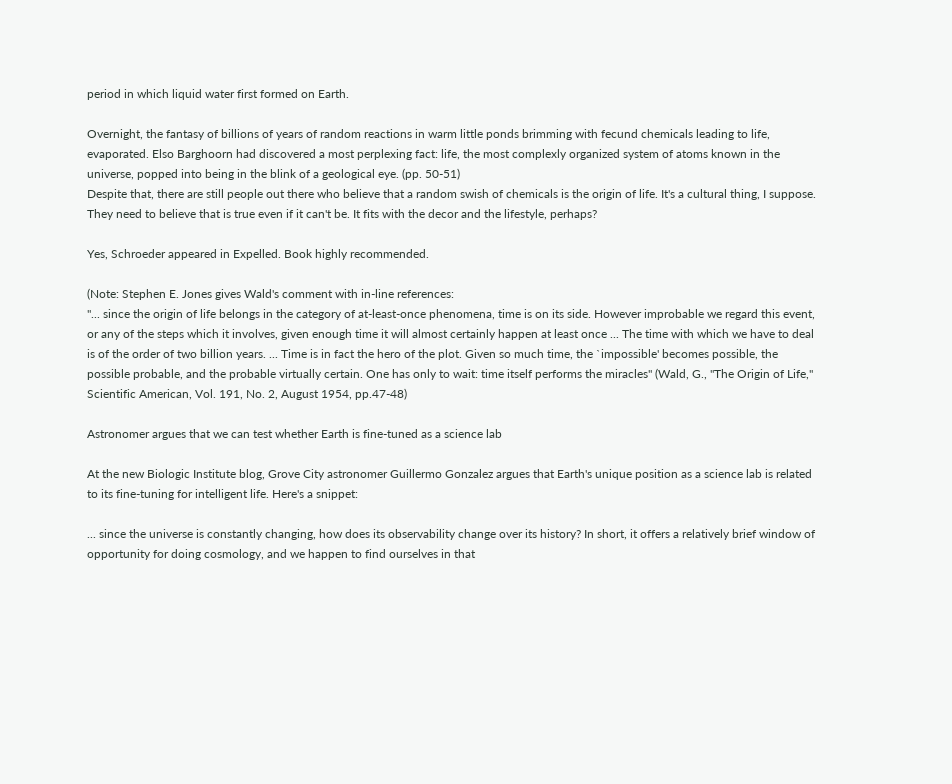period in which liquid water first formed on Earth.

Overnight, the fantasy of billions of years of random reactions in warm little ponds brimming with fecund chemicals leading to life, evaporated. Elso Barghoorn had discovered a most perplexing fact: life, the most complexly organized system of atoms known in the universe, popped into being in the blink of a geological eye. (pp. 50-51)
Despite that, there are still people out there who believe that a random swish of chemicals is the origin of life. It's a cultural thing, I suppose. They need to believe that is true even if it can't be. It fits with the decor and the lifestyle, perhaps?

Yes, Schroeder appeared in Expelled. Book highly recommended.

(Note: Stephen E. Jones gives Wald's comment with in-line references:
"... since the origin of life belongs in the category of at-least-once phenomena, time is on its side. However improbable we regard this event, or any of the steps which it involves, given enough time it will almost certainly happen at least once ... The time with which we have to deal is of the order of two billion years. ... Time is in fact the hero of the plot. Given so much time, the `impossible' becomes possible, the possible probable, and the probable virtually certain. One has only to wait: time itself performs the miracles" (Wald, G., "The Origin of Life," Scientific American, Vol. 191, No. 2, August 1954, pp.47-48)

Astronomer argues that we can test whether Earth is fine-tuned as a science lab

At the new Biologic Institute blog, Grove City astronomer Guillermo Gonzalez argues that Earth's unique position as a science lab is related to its fine-tuning for intelligent life. Here's a snippet:

... since the universe is constantly changing, how does its observability change over its history? In short, it offers a relatively brief window of opportunity for doing cosmology, and we happen to find ourselves in that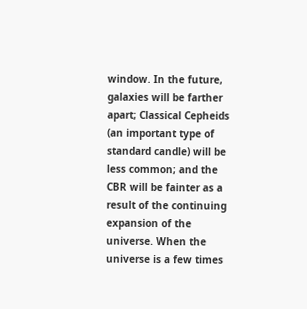window. In the future, galaxies will be farther apart; Classical Cepheids (an important type of standard candle) will be less common; and the CBR will be fainter as a result of the continuing expansion of the universe. When the universe is a few times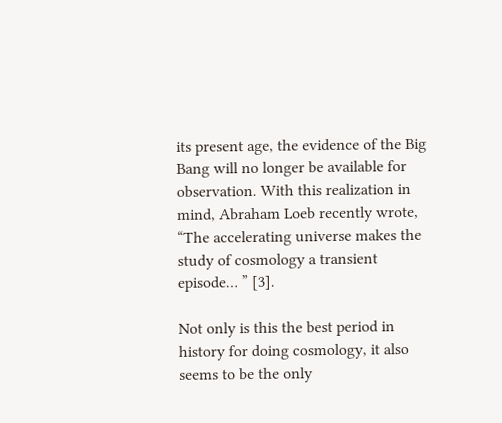its present age, the evidence of the Big Bang will no longer be available for observation. With this realization in mind, Abraham Loeb recently wrote, “The accelerating universe makes the study of cosmology a transient episode… ” [3].

Not only is this the best period in history for doing cosmology, it also seems to be the only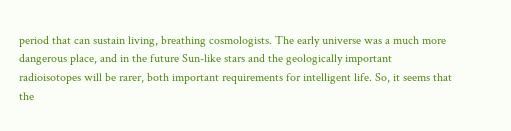period that can sustain living, breathing cosmologists. The early universe was a much more dangerous place, and in the future Sun-like stars and the geologically important radioisotopes will be rarer, both important requirements for intelligent life. So, it seems that the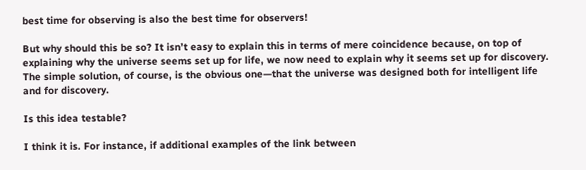best time for observing is also the best time for observers!

But why should this be so? It isn’t easy to explain this in terms of mere coincidence because, on top of explaining why the universe seems set up for life, we now need to explain why it seems set up for discovery. The simple solution, of course, is the obvious one—that the universe was designed both for intelligent life and for discovery.

Is this idea testable?

I think it is. For instance, if additional examples of the link between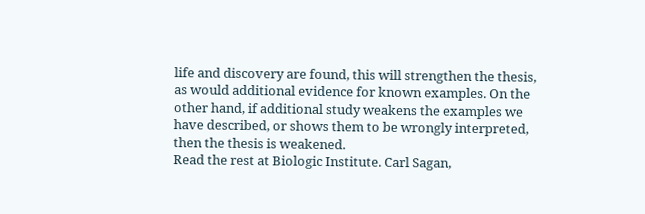life and discovery are found, this will strengthen the thesis, as would additional evidence for known examples. On the other hand, if additional study weakens the examples we have described, or shows them to be wrongly interpreted, then the thesis is weakened.
Read the rest at Biologic Institute. Carl Sagan,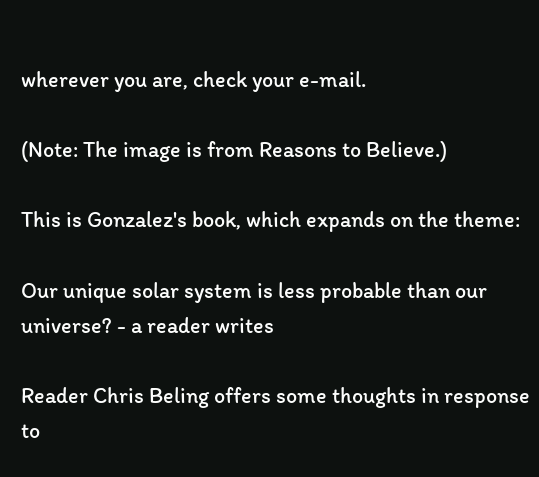wherever you are, check your e-mail.

(Note: The image is from Reasons to Believe.)

This is Gonzalez's book, which expands on the theme:

Our unique solar system is less probable than our universe? - a reader writes

Reader Chris Beling offers some thoughts in response to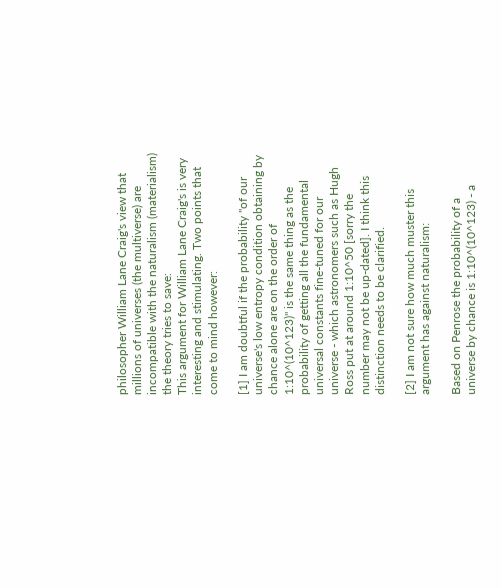philosopher William Lane Craig's view that millions of universes (the multiverse) are incompatible with the naturalism (materialism) the theory tries to save:
This argument for William Lane Craig's is very interesting and stimulating. Two points that come to mind however:

[1] I am doubtful if the probability "of our universe's low entropy condition obtaining by chance alone are on the order of 1:10^(10^123)" is the same thing as the probability of getting all the fundamental universal constants fine-tuned for our universe - which astronomers such as Hugh Ross put at around 1:10^50 [sorry the number may not be up-dated]. I think this distinction needs to be clarified.

[2] I am not sure how much muster this argument has against naturalism:

Based on Penrose the probability of a universe by chance is 1:10^(10^123) - a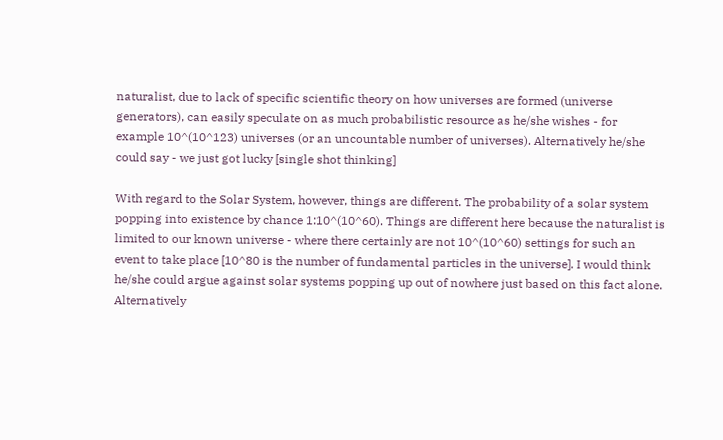naturalist, due to lack of specific scientific theory on how universes are formed (universe generators), can easily speculate on as much probabilistic resource as he/she wishes - for example 10^(10^123) universes (or an uncountable number of universes). Alternatively he/she could say - we just got lucky [single shot thinking]

With regard to the Solar System, however, things are different. The probability of a solar system popping into existence by chance 1:10^(10^60). Things are different here because the naturalist is limited to our known universe - where there certainly are not 10^(10^60) settings for such an event to take place [10^80 is the number of fundamental particles in the universe]. I would think he/she could argue against solar systems popping up out of nowhere just based on this fact alone. Alternatively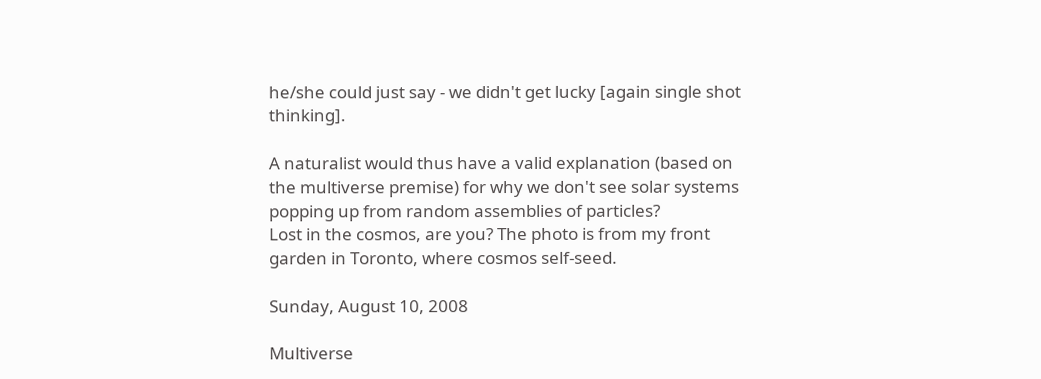he/she could just say - we didn't get lucky [again single shot thinking].

A naturalist would thus have a valid explanation (based on the multiverse premise) for why we don't see solar systems popping up from random assemblies of particles?
Lost in the cosmos, are you? The photo is from my front garden in Toronto, where cosmos self-seed.

Sunday, August 10, 2008

Multiverse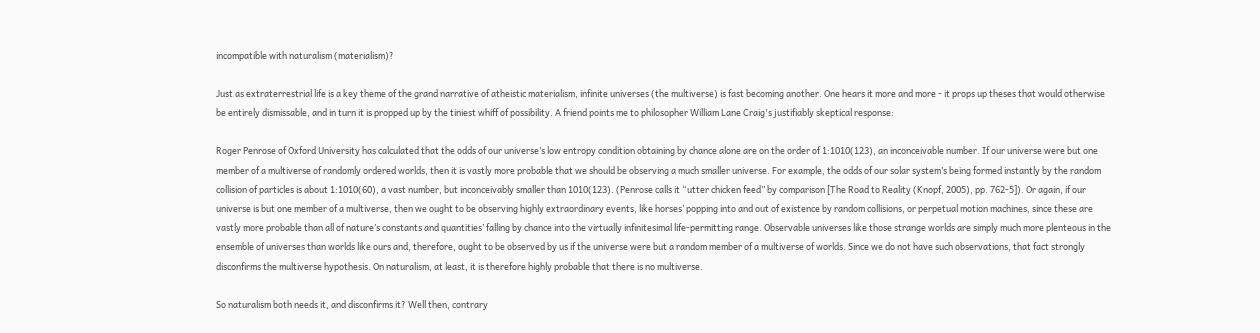incompatible with naturalism (materialism)?

Just as extraterrestrial life is a key theme of the grand narrative of atheistic materialism, infinite universes (the multiverse) is fast becoming another. One hears it more and more - it props up theses that would otherwise be entirely dismissable, and in turn it is propped up by the tiniest whiff of possibility. A friend points me to philosopher William Lane Craig's justifiably skeptical response:

Roger Penrose of Oxford University has calculated that the odds of our universe’s low entropy condition obtaining by chance alone are on the order of 1:1010(123), an inconceivable number. If our universe were but one member of a multiverse of randomly ordered worlds, then it is vastly more probable that we should be observing a much smaller universe. For example, the odds of our solar system’s being formed instantly by the random collision of particles is about 1:1010(60), a vast number, but inconceivably smaller than 1010(123). (Penrose calls it “utter chicken feed” by comparison [The Road to Reality (Knopf, 2005), pp. 762-5]). Or again, if our universe is but one member of a multiverse, then we ought to be observing highly extraordinary events, like horses’ popping into and out of existence by random collisions, or perpetual motion machines, since these are vastly more probable than all of nature’s constants and quantities’ falling by chance into the virtually infinitesimal life-permitting range. Observable universes like those strange worlds are simply much more plenteous in the ensemble of universes than worlds like ours and, therefore, ought to be observed by us if the universe were but a random member of a multiverse of worlds. Since we do not have such observations, that fact strongly disconfirms the multiverse hypothesis. On naturalism, at least, it is therefore highly probable that there is no multiverse.

So naturalism both needs it, and disconfirms it? Well then, contrary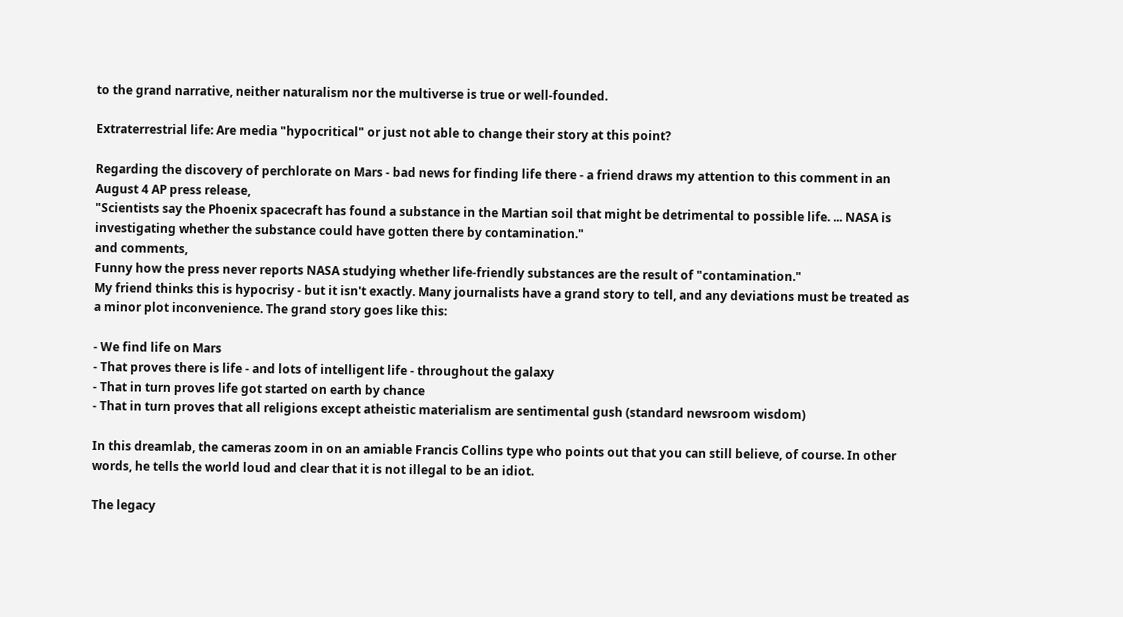to the grand narrative, neither naturalism nor the multiverse is true or well-founded.

Extraterrestrial life: Are media "hypocritical" or just not able to change their story at this point?

Regarding the discovery of perchlorate on Mars - bad news for finding life there - a friend draws my attention to this comment in an August 4 AP press release,
"Scientists say the Phoenix spacecraft has found a substance in the Martian soil that might be detrimental to possible life. ... NASA is investigating whether the substance could have gotten there by contamination."
and comments,
Funny how the press never reports NASA studying whether life-friendly substances are the result of "contamination."
My friend thinks this is hypocrisy - but it isn't exactly. Many journalists have a grand story to tell, and any deviations must be treated as a minor plot inconvenience. The grand story goes like this:

- We find life on Mars
- That proves there is life - and lots of intelligent life - throughout the galaxy
- That in turn proves life got started on earth by chance
- That in turn proves that all religions except atheistic materialism are sentimental gush (standard newsroom wisdom)

In this dreamlab, the cameras zoom in on an amiable Francis Collins type who points out that you can still believe, of course. In other words, he tells the world loud and clear that it is not illegal to be an idiot.

The legacy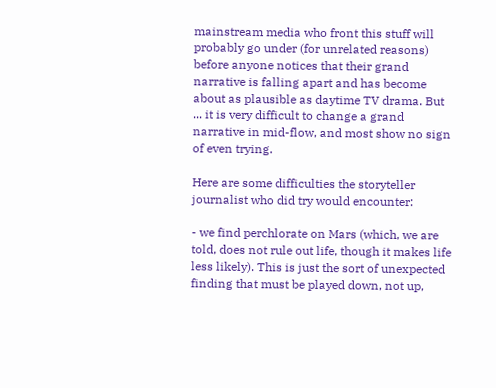mainstream media who front this stuff will probably go under (for unrelated reasons) before anyone notices that their grand narrative is falling apart and has become about as plausible as daytime TV drama. But ... it is very difficult to change a grand narrative in mid-flow, and most show no sign of even trying.

Here are some difficulties the storyteller journalist who did try would encounter:

- we find perchlorate on Mars (which, we are told, does not rule out life, though it makes life less likely). This is just the sort of unexpected finding that must be played down, not up,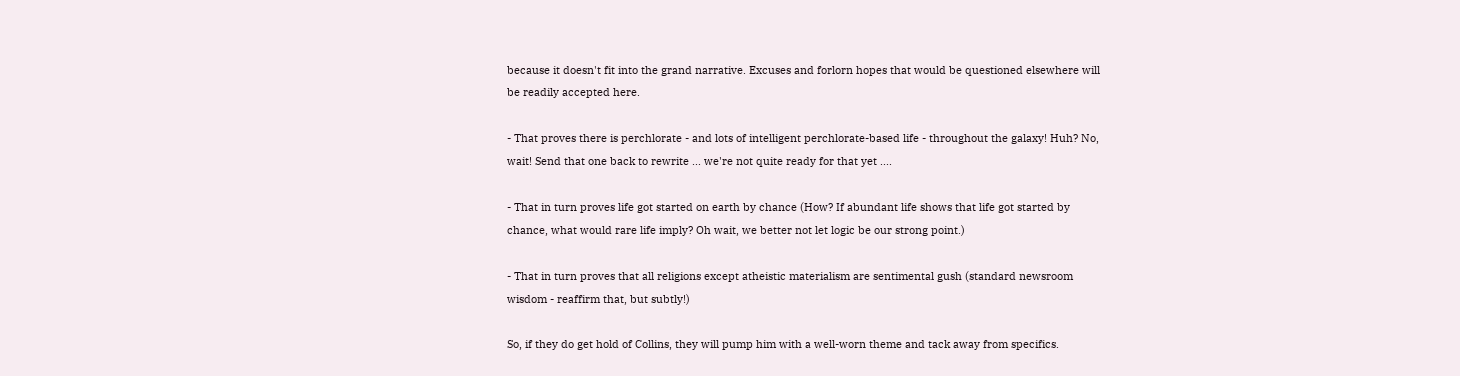because it doesn't fit into the grand narrative. Excuses and forlorn hopes that would be questioned elsewhere will be readily accepted here.

- That proves there is perchlorate - and lots of intelligent perchlorate-based life - throughout the galaxy! Huh? No, wait! Send that one back to rewrite ... we're not quite ready for that yet ....

- That in turn proves life got started on earth by chance (How? If abundant life shows that life got started by chance, what would rare life imply? Oh wait, we better not let logic be our strong point.)

- That in turn proves that all religions except atheistic materialism are sentimental gush (standard newsroom wisdom - reaffirm that, but subtly!)

So, if they do get hold of Collins, they will pump him with a well-worn theme and tack away from specifics.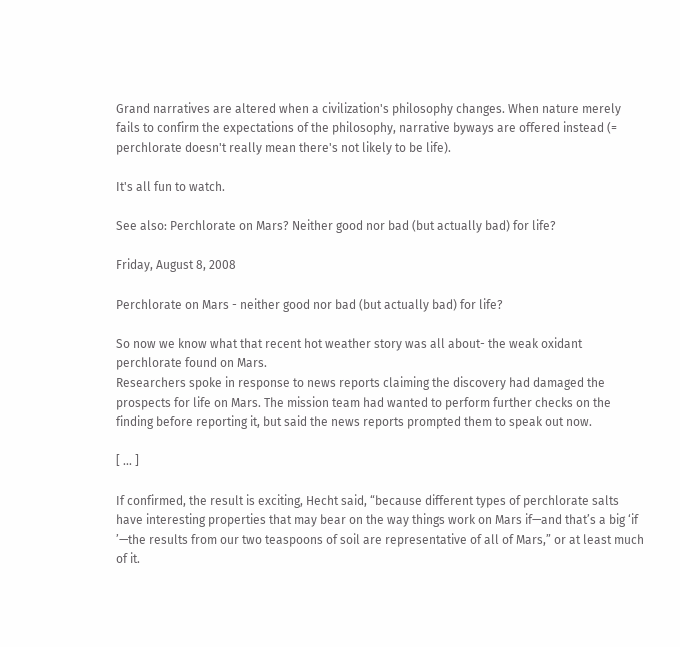Grand narratives are altered when a civilization's philosophy changes. When nature merely fails to confirm the expectations of the philosophy, narrative byways are offered instead (= perchlorate doesn't really mean there's not likely to be life).

It's all fun to watch.

See also: Perchlorate on Mars? Neither good nor bad (but actually bad) for life?

Friday, August 8, 2008

Perchlorate on Mars - neither good nor bad (but actually bad) for life?

So now we know what that recent hot weather story was all about- the weak oxidant perchlorate found on Mars.
Researchers spoke in response to news reports claiming the discovery had damaged the prospects for life on Mars. The mission team had wanted to perform further checks on the finding before reporting it, but said the news reports prompted them to speak out now.

[ ... ]

If confirmed, the result is exciting, Hecht said, “because different types of perchlorate salts have interesting properties that may bear on the way things work on Mars if—and that’s a big ‘if ’—the results from our two teaspoons of soil are representative of all of Mars,” or at least much of it.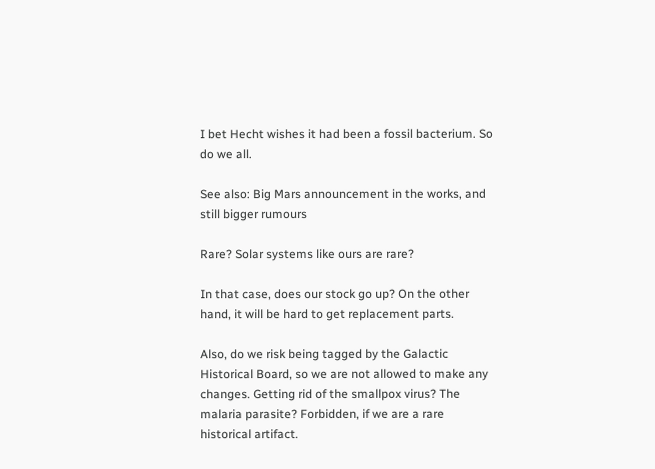I bet Hecht wishes it had been a fossil bacterium. So do we all.

See also: Big Mars announcement in the works, and still bigger rumours

Rare? Solar systems like ours are rare?

In that case, does our stock go up? On the other hand, it will be hard to get replacement parts.

Also, do we risk being tagged by the Galactic Historical Board, so we are not allowed to make any changes. Getting rid of the smallpox virus? The malaria parasite? Forbidden, if we are a rare historical artifact.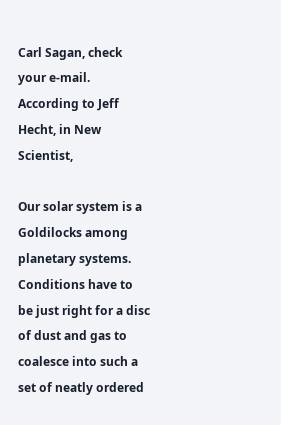Carl Sagan, check your e-mail. According to Jeff Hecht, in New Scientist,

Our solar system is a Goldilocks among planetary systems. Conditions have to be just right for a disc of dust and gas to coalesce into such a set of neatly ordered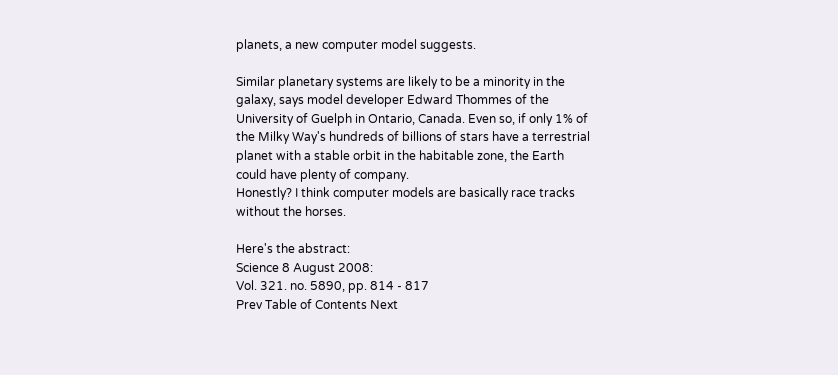planets, a new computer model suggests.

Similar planetary systems are likely to be a minority in the galaxy, says model developer Edward Thommes of the University of Guelph in Ontario, Canada. Even so, if only 1% of the Milky Way's hundreds of billions of stars have a terrestrial planet with a stable orbit in the habitable zone, the Earth could have plenty of company.
Honestly? I think computer models are basically race tracks without the horses.

Here's the abstract:
Science 8 August 2008:
Vol. 321. no. 5890, pp. 814 - 817
Prev Table of Contents Next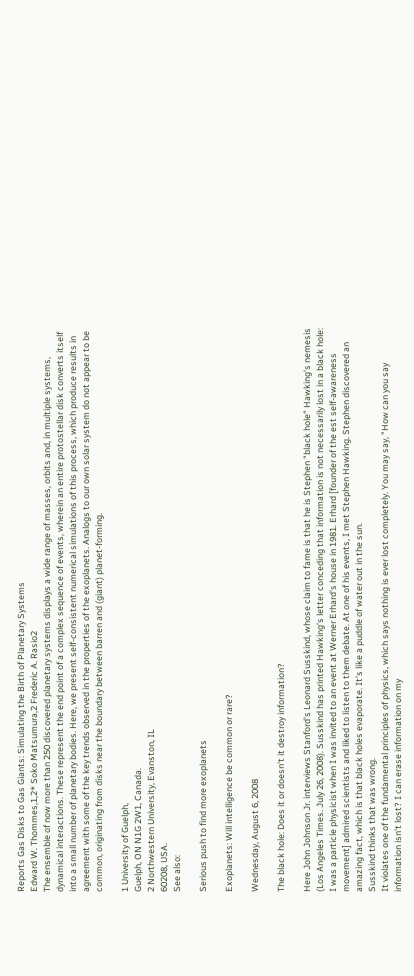Reports Gas Disks to Gas Giants: Simulating the Birth of Planetary Systems
Edward W. Thommes,1,2* Soko Matsumura,2 Frederic A. Rasio2
The ensemble of now more than 250 discovered planetary systems displays a wide range of masses, orbits and, in multiple systems, dynamical interactions. These represent the end point of a complex sequence of events, wherein an entire protostellar disk converts itself into a small number of planetary bodies. Here, we present self-consistent numerical simulations of this process, which produce results in agreement with some of the key trends observed in the properties of the exoplanets. Analogs to our own solar system do not appear to be common, originating from disks near the boundary between barren and (giant) planet-forming.

1 University of Guelph,
Guelph, ON N1G 2W1, Canada.
2 Northwestern University, Evanston, IL
60208, USA.
See also:

Serious push to find more exoplanets

Exoplanets: Will intelligence be common or rare?

Wednesday, August 6, 2008

The black hole: Does it or doesn't it destroy information?

Here John Johnson Jr. interviews Stanford's Leonard Susskind, whose claim to fame is that he is Stephen "black hole" Hawking's nemesis (Los Angeles Times. July 26, 2008). Susskind has printed Hawking's letter conceding that information is not necessarily lost in a black hole:
I was a particle physicist when I was invited to an event at Werner Erhard's house in 1981. Erhard [founder of the est self-awareness movement] admired scientists and liked to listen to them debate. At one of his events, I met Stephen Hawking. Stephen discovered an amazing fact, which is that black holes evaporate. It's like a puddle of water out in the sun.
Susskind thinks that was wrong.
It violates one of the fundamental principles of physics, which says nothing is ever lost completely. You may say, "How can you say information isn't lost? I can erase information on my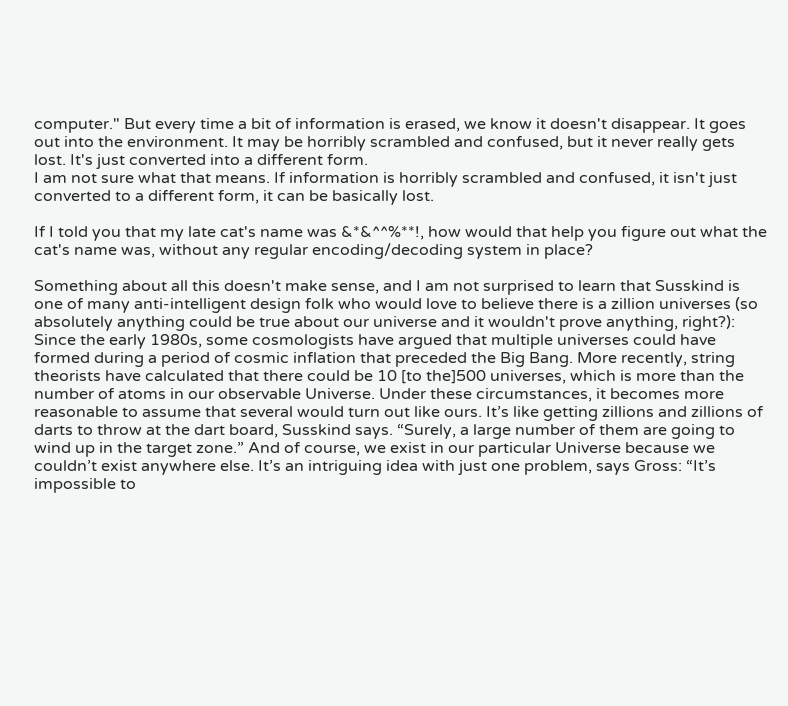computer." But every time a bit of information is erased, we know it doesn't disappear. It goes out into the environment. It may be horribly scrambled and confused, but it never really gets lost. It's just converted into a different form.
I am not sure what that means. If information is horribly scrambled and confused, it isn't just converted to a different form, it can be basically lost.

If I told you that my late cat's name was &*&^^%**!, how would that help you figure out what the cat's name was, without any regular encoding/decoding system in place?

Something about all this doesn't make sense, and I am not surprised to learn that Susskind is one of many anti-intelligent design folk who would love to believe there is a zillion universes (so absolutely anything could be true about our universe and it wouldn't prove anything, right?):
Since the early 1980s, some cosmologists have argued that multiple universes could have formed during a period of cosmic inflation that preceded the Big Bang. More recently, string theorists have calculated that there could be 10 [to the]500 universes, which is more than the number of atoms in our observable Universe. Under these circumstances, it becomes more reasonable to assume that several would turn out like ours. It’s like getting zillions and zillions of darts to throw at the dart board, Susskind says. “Surely, a large number of them are going to wind up in the target zone.” And of course, we exist in our particular Universe because we couldn’t exist anywhere else. It’s an intriguing idea with just one problem, says Gross: “It’s impossible to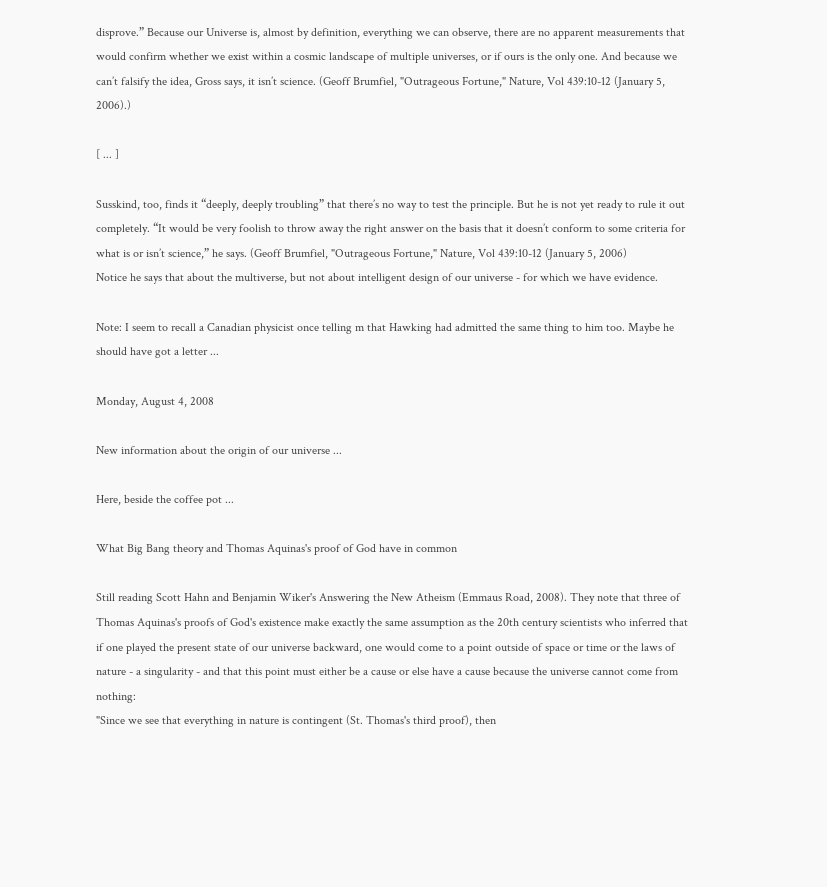disprove.” Because our Universe is, almost by definition, everything we can observe, there are no apparent measurements that would confirm whether we exist within a cosmic landscape of multiple universes, or if ours is the only one. And because we can’t falsify the idea, Gross says, it isn’t science. (Geoff Brumfiel, "Outrageous Fortune," Nature, Vol 439:10-12 (January 5, 2006).)

[ ... ]

Susskind, too, finds it “deeply, deeply troubling” that there’s no way to test the principle. But he is not yet ready to rule it out completely. “It would be very foolish to throw away the right answer on the basis that it doesn’t conform to some criteria for what is or isn’t science,” he says. (Geoff Brumfiel, "Outrageous Fortune," Nature, Vol 439:10-12 (January 5, 2006)
Notice he says that about the multiverse, but not about intelligent design of our universe - for which we have evidence.

Note: I seem to recall a Canadian physicist once telling m that Hawking had admitted the same thing to him too. Maybe he should have got a letter ...

Monday, August 4, 2008

New information about the origin of our universe ...

Here, beside the coffee pot ...

What Big Bang theory and Thomas Aquinas's proof of God have in common

Still reading Scott Hahn and Benjamin Wiker's Answering the New Atheism (Emmaus Road, 2008). They note that three of Thomas Aquinas's proofs of God's existence make exactly the same assumption as the 20th century scientists who inferred that if one played the present state of our universe backward, one would come to a point outside of space or time or the laws of nature - a singularity - and that this point must either be a cause or else have a cause because the universe cannot come from nothing:
"Since we see that everything in nature is contingent (St. Thomas's third proof), then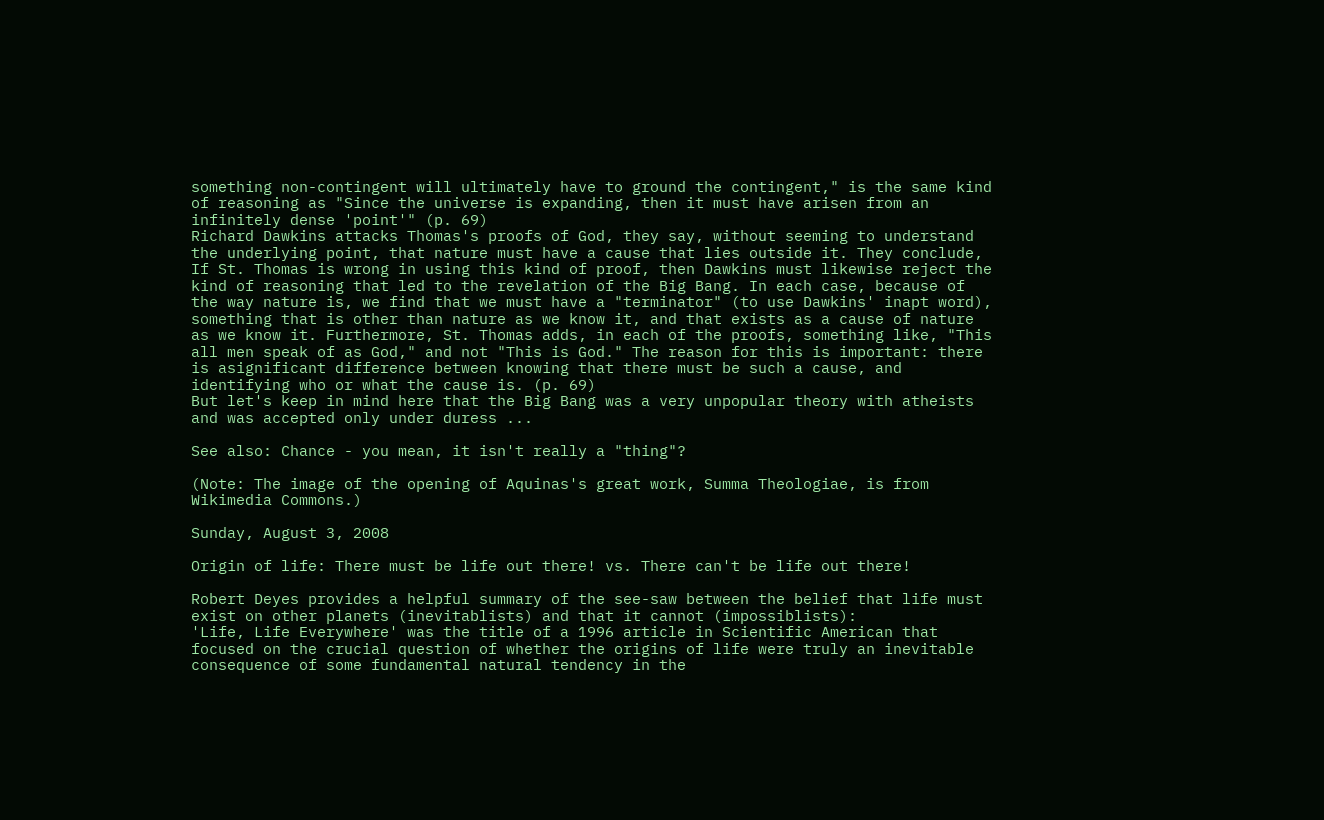something non-contingent will ultimately have to ground the contingent," is the same kind of reasoning as "Since the universe is expanding, then it must have arisen from an infinitely dense 'point'" (p. 69)
Richard Dawkins attacks Thomas's proofs of God, they say, without seeming to understand the underlying point, that nature must have a cause that lies outside it. They conclude,
If St. Thomas is wrong in using this kind of proof, then Dawkins must likewise reject the kind of reasoning that led to the revelation of the Big Bang. In each case, because of the way nature is, we find that we must have a "terminator" (to use Dawkins' inapt word), something that is other than nature as we know it, and that exists as a cause of nature as we know it. Furthermore, St. Thomas adds, in each of the proofs, something like, "This all men speak of as God," and not "This is God." The reason for this is important: there is asignificant difference between knowing that there must be such a cause, and identifying who or what the cause is. (p. 69)
But let's keep in mind here that the Big Bang was a very unpopular theory with atheists and was accepted only under duress ...

See also: Chance - you mean, it isn't really a "thing"?

(Note: The image of the opening of Aquinas's great work, Summa Theologiae, is from Wikimedia Commons.)

Sunday, August 3, 2008

Origin of life: There must be life out there! vs. There can't be life out there!

Robert Deyes provides a helpful summary of the see-saw between the belief that life must exist on other planets (inevitablists) and that it cannot (impossiblists):
'Life, Life Everywhere' was the title of a 1996 article in Scientific American that focused on the crucial question of whether the origins of life were truly an inevitable consequence of some fundamental natural tendency in the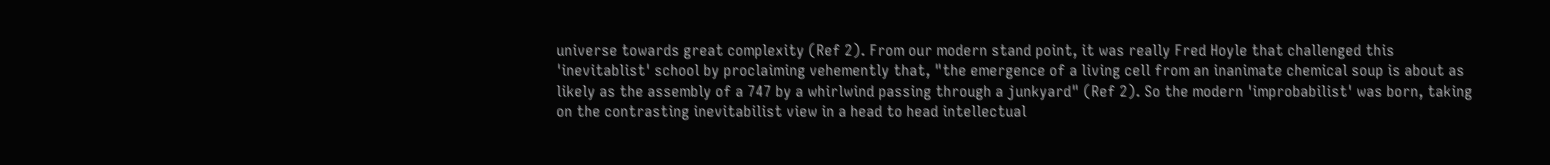universe towards great complexity (Ref 2). From our modern stand point, it was really Fred Hoyle that challenged this 'inevitablist' school by proclaiming vehemently that, "the emergence of a living cell from an inanimate chemical soup is about as likely as the assembly of a 747 by a whirlwind passing through a junkyard" (Ref 2). So the modern 'improbabilist' was born, taking on the contrasting inevitabilist view in a head to head intellectual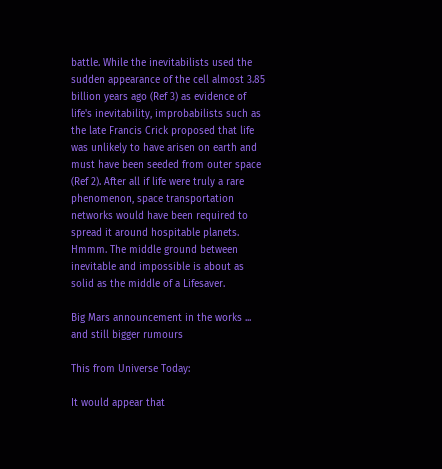battle. While the inevitabilists used the sudden appearance of the cell almost 3.85 billion years ago (Ref 3) as evidence of life's inevitability, improbabilists such as the late Francis Crick proposed that life was unlikely to have arisen on earth and must have been seeded from outer space (Ref 2). After all if life were truly a rare phenomenon, space transportation networks would have been required to spread it around hospitable planets.
Hmmm. The middle ground between inevitable and impossible is about as solid as the middle of a Lifesaver.

Big Mars announcement in the works ... and still bigger rumours

This from Universe Today:

It would appear that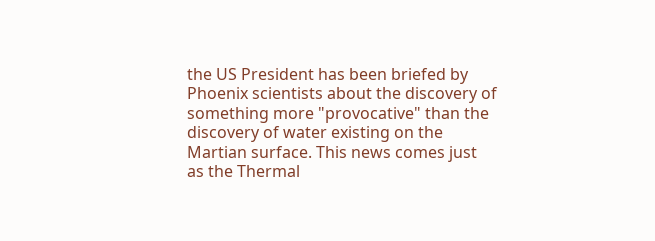the US President has been briefed by Phoenix scientists about the discovery of something more "provocative" than the discovery of water existing on the Martian surface. This news comes just as the Thermal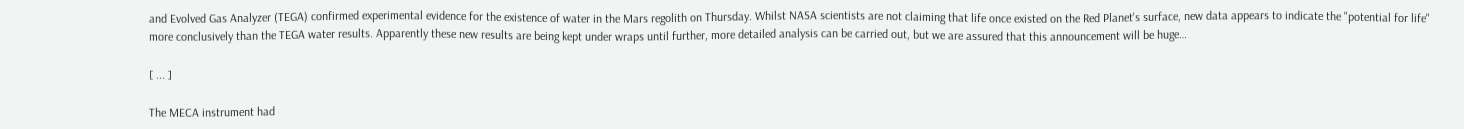and Evolved Gas Analyzer (TEGA) confirmed experimental evidence for the existence of water in the Mars regolith on Thursday. Whilst NASA scientists are not claiming that life once existed on the Red Planet's surface, new data appears to indicate the "potential for life" more conclusively than the TEGA water results. Apparently these new results are being kept under wraps until further, more detailed analysis can be carried out, but we are assured that this announcement will be huge…

[ ... ]

The MECA instrument had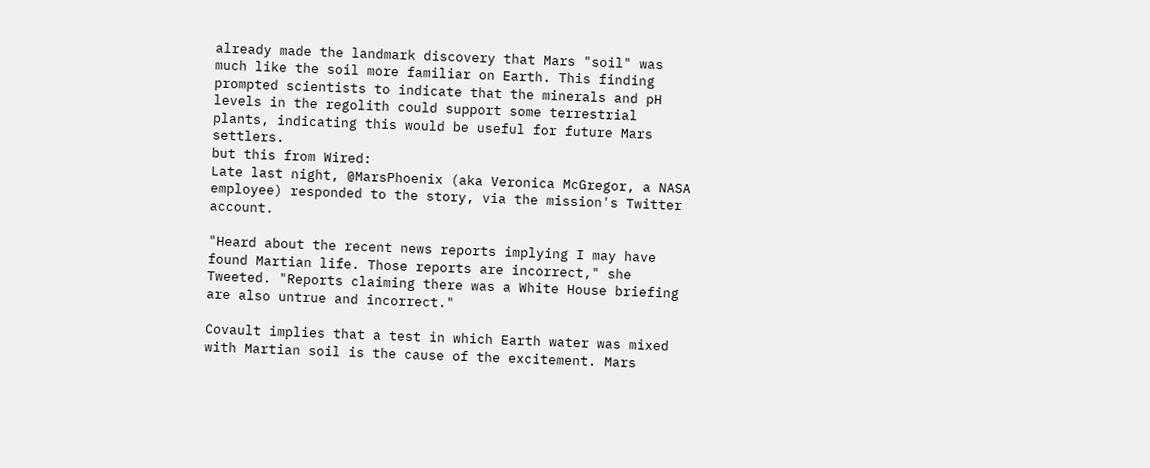already made the landmark discovery that Mars "soil" was much like the soil more familiar on Earth. This finding prompted scientists to indicate that the minerals and pH levels in the regolith could support some terrestrial plants, indicating this would be useful for future Mars settlers.
but this from Wired:
Late last night, @MarsPhoenix (aka Veronica McGregor, a NASA employee) responded to the story, via the mission's Twitter account.

"Heard about the recent news reports implying I may have found Martian life. Those reports are incorrect," she Tweeted. "Reports claiming there was a White House briefing are also untrue and incorrect."

Covault implies that a test in which Earth water was mixed with Martian soil is the cause of the excitement. Mars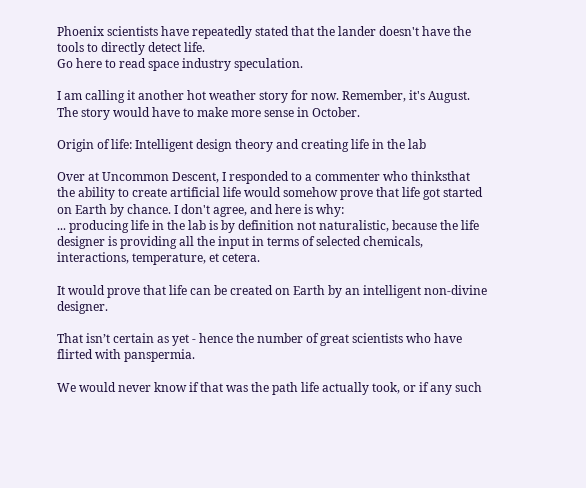Phoenix scientists have repeatedly stated that the lander doesn't have the tools to directly detect life.
Go here to read space industry speculation.

I am calling it another hot weather story for now. Remember, it's August. The story would have to make more sense in October.

Origin of life: Intelligent design theory and creating life in the lab

Over at Uncommon Descent, I responded to a commenter who thinksthat the ability to create artificial life would somehow prove that life got started on Earth by chance. I don't agree, and here is why:
... producing life in the lab is by definition not naturalistic, because the life designer is providing all the input in terms of selected chemicals, interactions, temperature, et cetera.

It would prove that life can be created on Earth by an intelligent non-divine designer.

That isn’t certain as yet - hence the number of great scientists who have flirted with panspermia.

We would never know if that was the path life actually took, or if any such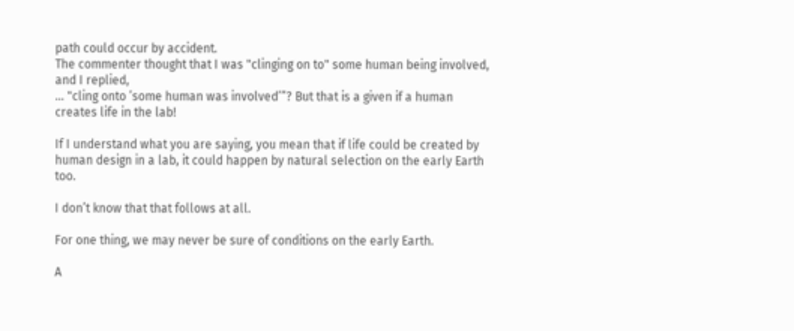path could occur by accident.
The commenter thought that I was "clinging on to" some human being involved, and I replied,
... "cling onto ’some human was involved’”? But that is a given if a human creates life in the lab!

If I understand what you are saying, you mean that if life could be created by human design in a lab, it could happen by natural selection on the early Earth too.

I don’t know that that follows at all.

For one thing, we may never be sure of conditions on the early Earth.

A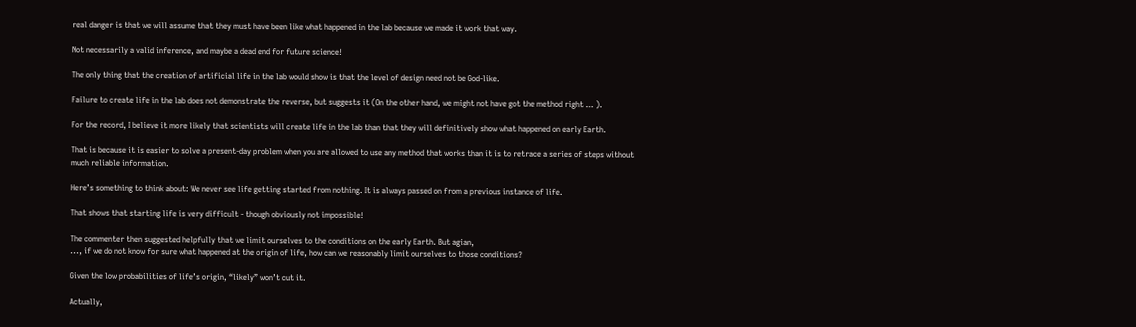real danger is that we will assume that they must have been like what happened in the lab because we made it work that way.

Not necessarily a valid inference, and maybe a dead end for future science!

The only thing that the creation of artificial life in the lab would show is that the level of design need not be God-like.

Failure to create life in the lab does not demonstrate the reverse, but suggests it (On the other hand, we might not have got the method right … ).

For the record, I believe it more likely that scientists will create life in the lab than that they will definitively show what happened on early Earth.

That is because it is easier to solve a present-day problem when you are allowed to use any method that works than it is to retrace a series of steps without much reliable information.

Here’s something to think about: We never see life getting started from nothing. It is always passed on from a previous instance of life.

That shows that starting life is very difficult - though obviously not impossible!

The commenter then suggested helpfully that we limit ourselves to the conditions on the early Earth. But agian,
..., if we do not know for sure what happened at the origin of life, how can we reasonably limit ourselves to those conditions?

Given the low probabilities of life’s origin, “likely” won’t cut it.

Actually,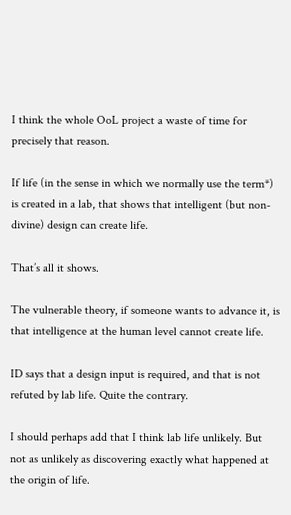I think the whole OoL project a waste of time for precisely that reason.

If life (in the sense in which we normally use the term*) is created in a lab, that shows that intelligent (but non-divine) design can create life.

That’s all it shows.

The vulnerable theory, if someone wants to advance it, is that intelligence at the human level cannot create life.

ID says that a design input is required, and that is not refuted by lab life. Quite the contrary.

I should perhaps add that I think lab life unlikely. But not as unlikely as discovering exactly what happened at the origin of life.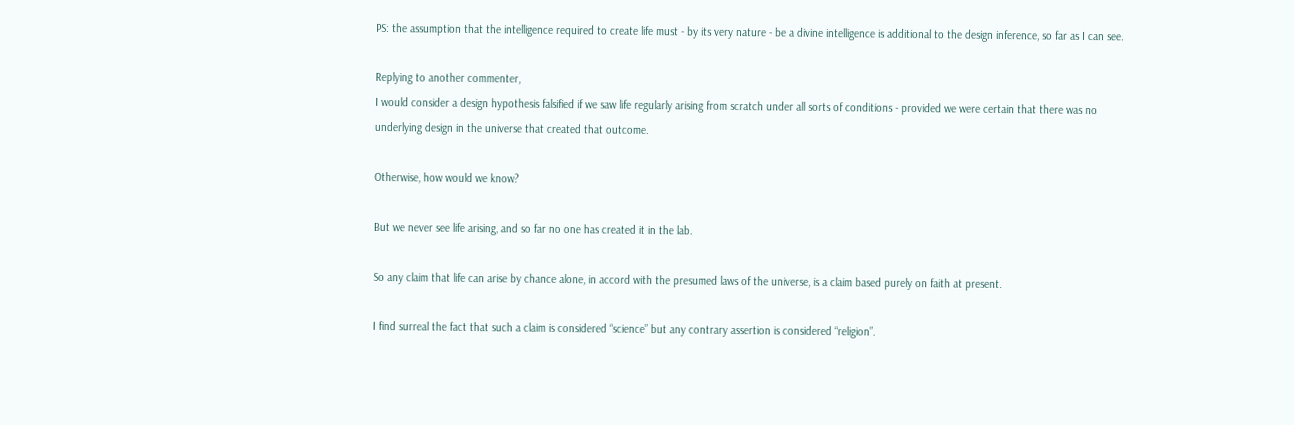PS: the assumption that the intelligence required to create life must - by its very nature - be a divine intelligence is additional to the design inference, so far as I can see.

Replying to another commenter,
I would consider a design hypothesis falsified if we saw life regularly arising from scratch under all sorts of conditions - provided we were certain that there was no underlying design in the universe that created that outcome.

Otherwise, how would we know?

But we never see life arising, and so far no one has created it in the lab.

So any claim that life can arise by chance alone, in accord with the presumed laws of the universe, is a claim based purely on faith at present.

I find surreal the fact that such a claim is considered “science” but any contrary assertion is considered “religion”.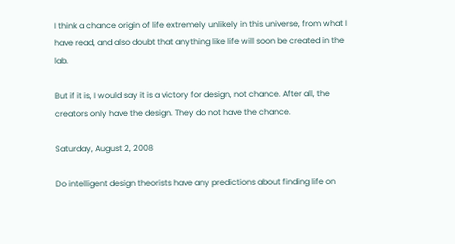I think a chance origin of life extremely unlikely in this universe, from what I have read, and also doubt that anything like life will soon be created in the lab.

But if it is, I would say it is a victory for design, not chance. After all, the creators only have the design. They do not have the chance.

Saturday, August 2, 2008

Do intelligent design theorists have any predictions about finding life on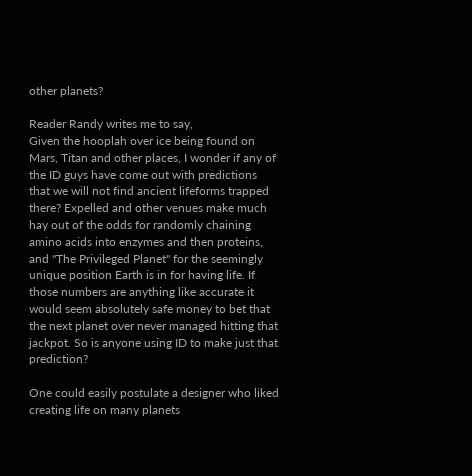other planets?

Reader Randy writes me to say,
Given the hooplah over ice being found on Mars, Titan and other places, I wonder if any of the ID guys have come out with predictions that we will not find ancient lifeforms trapped there? Expelled and other venues make much hay out of the odds for randomly chaining amino acids into enzymes and then proteins, and "The Privileged Planet" for the seemingly unique position Earth is in for having life. If those numbers are anything like accurate it would seem absolutely safe money to bet that the next planet over never managed hitting that jackpot. So is anyone using ID to make just that prediction?

One could easily postulate a designer who liked creating life on many planets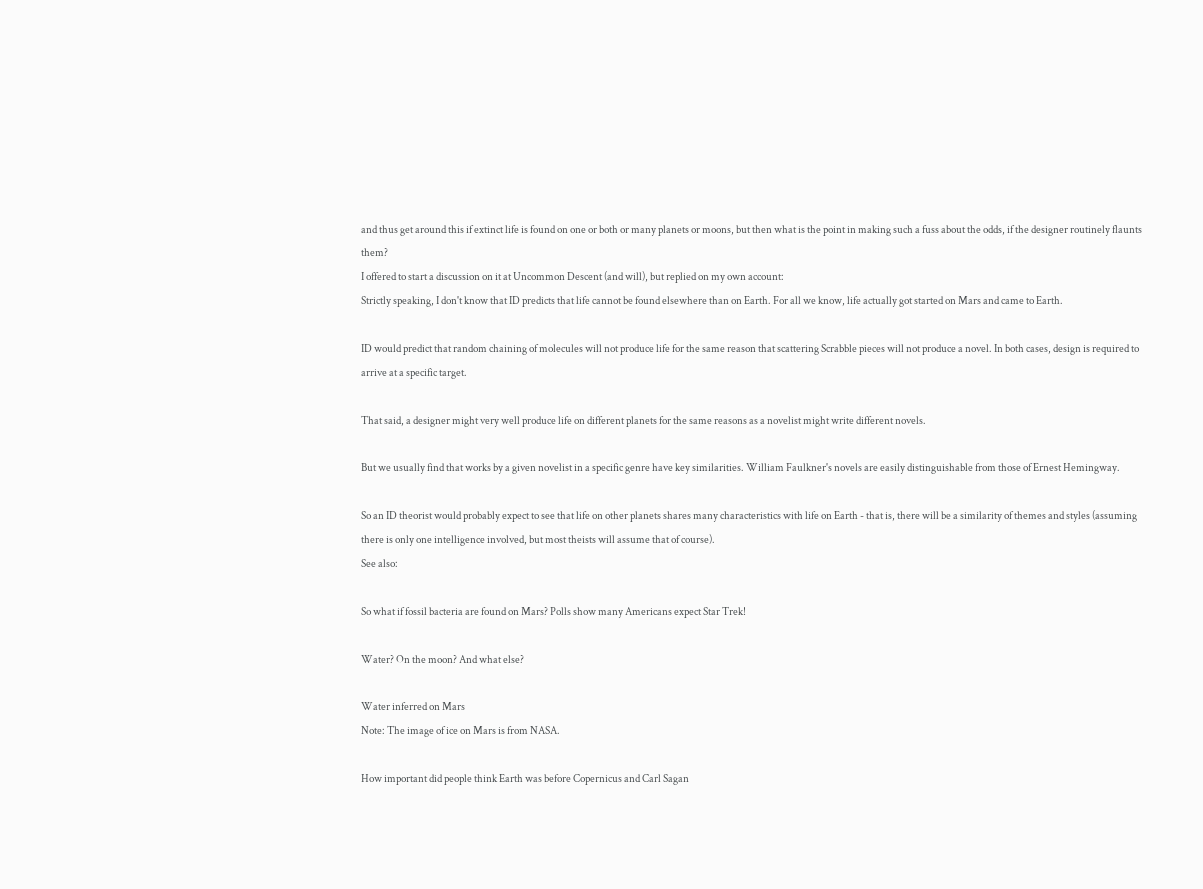and thus get around this if extinct life is found on one or both or many planets or moons, but then what is the point in making such a fuss about the odds, if the designer routinely flaunts them?
I offered to start a discussion on it at Uncommon Descent (and will), but replied on my own account:
Strictly speaking, I don't know that ID predicts that life cannot be found elsewhere than on Earth. For all we know, life actually got started on Mars and came to Earth.

ID would predict that random chaining of molecules will not produce life for the same reason that scattering Scrabble pieces will not produce a novel. In both cases, design is required to arrive at a specific target.

That said, a designer might very well produce life on different planets for the same reasons as a novelist might write different novels.

But we usually find that works by a given novelist in a specific genre have key similarities. William Faulkner's novels are easily distinguishable from those of Ernest Hemingway.

So an ID theorist would probably expect to see that life on other planets shares many characteristics with life on Earth - that is, there will be a similarity of themes and styles (assuming there is only one intelligence involved, but most theists will assume that of course).
See also:

So what if fossil bacteria are found on Mars? Polls show many Americans expect Star Trek!

Water? On the moon? And what else?

Water inferred on Mars
Note: The image of ice on Mars is from NASA.

How important did people think Earth was before Copernicus and Carl Sagan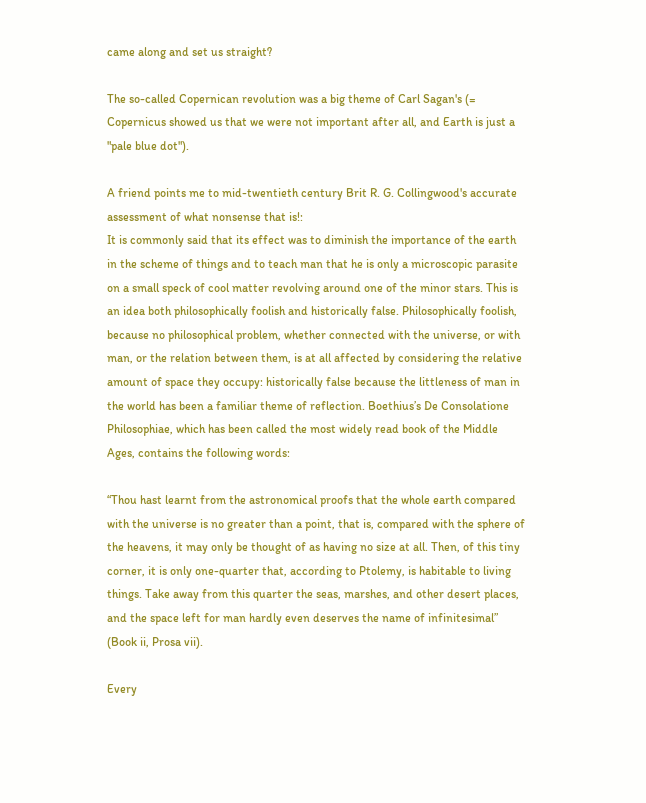came along and set us straight?

The so-called Copernican revolution was a big theme of Carl Sagan's (= Copernicus showed us that we were not important after all, and Earth is just a "pale blue dot").

A friend points me to mid-twentieth century Brit R. G. Collingwood's accurate assessment of what nonsense that is!:
It is commonly said that its effect was to diminish the importance of the earth in the scheme of things and to teach man that he is only a microscopic parasite on a small speck of cool matter revolving around one of the minor stars. This is an idea both philosophically foolish and historically false. Philosophically foolish, because no philosophical problem, whether connected with the universe, or with man, or the relation between them, is at all affected by considering the relative amount of space they occupy: historically false because the littleness of man in the world has been a familiar theme of reflection. Boethius’s De Consolatione Philosophiae, which has been called the most widely read book of the Middle Ages, contains the following words:

“Thou hast learnt from the astronomical proofs that the whole earth compared with the universe is no greater than a point, that is, compared with the sphere of the heavens, it may only be thought of as having no size at all. Then, of this tiny corner, it is only one-quarter that, according to Ptolemy, is habitable to living things. Take away from this quarter the seas, marshes, and other desert places, and the space left for man hardly even deserves the name of infinitesimal” (Book ii, Prosa vii).

Every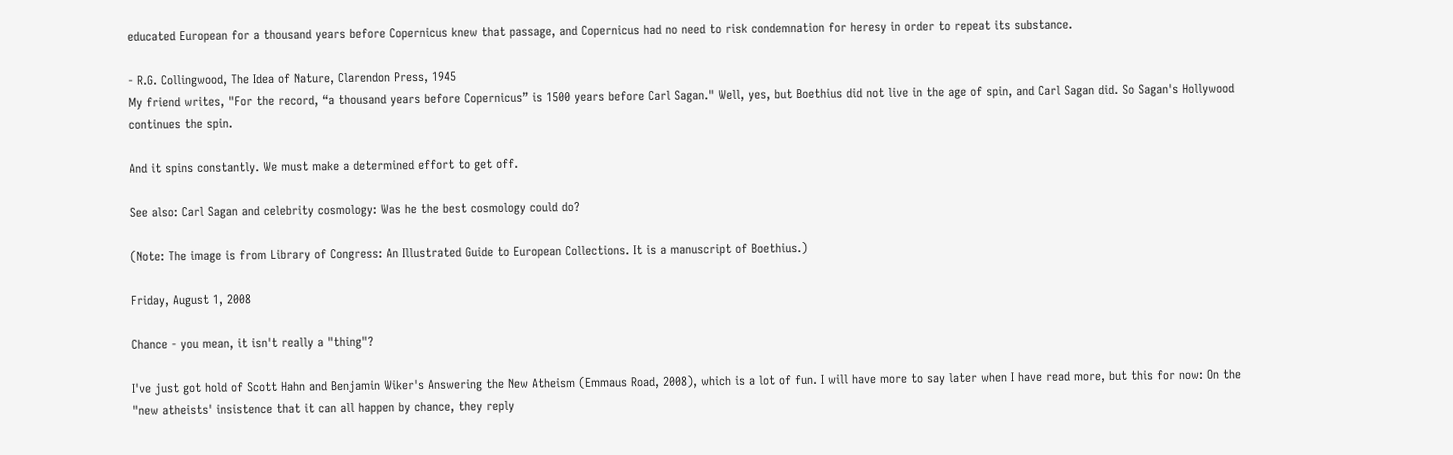educated European for a thousand years before Copernicus knew that passage, and Copernicus had no need to risk condemnation for heresy in order to repeat its substance.

- R.G. Collingwood, The Idea of Nature, Clarendon Press, 1945
My friend writes, "For the record, “a thousand years before Copernicus” is 1500 years before Carl Sagan." Well, yes, but Boethius did not live in the age of spin, and Carl Sagan did. So Sagan's Hollywood continues the spin.

And it spins constantly. We must make a determined effort to get off.

See also: Carl Sagan and celebrity cosmology: Was he the best cosmology could do?

(Note: The image is from Library of Congress: An Illustrated Guide to European Collections. It is a manuscript of Boethius.)

Friday, August 1, 2008

Chance - you mean, it isn't really a "thing"?

I've just got hold of Scott Hahn and Benjamin Wiker's Answering the New Atheism (Emmaus Road, 2008), which is a lot of fun. I will have more to say later when I have read more, but this for now: On the "new atheists' insistence that it can all happen by chance, they reply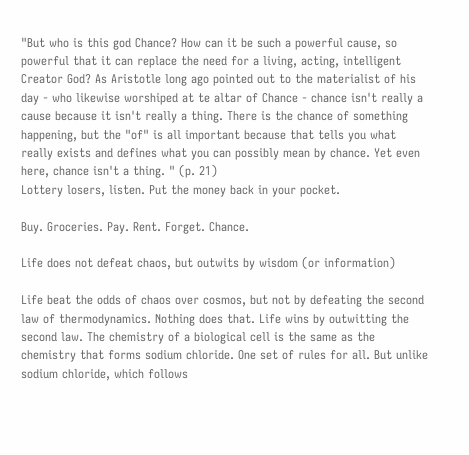"But who is this god Chance? How can it be such a powerful cause, so powerful that it can replace the need for a living, acting, intelligent Creator God? As Aristotle long ago pointed out to the materialist of his day - who likewise worshiped at te altar of Chance - chance isn't really a cause because it isn't really a thing. There is the chance of something happening, but the "of" is all important because that tells you what really exists and defines what you can possibly mean by chance. Yet even here, chance isn't a thing. " (p. 21)
Lottery losers, listen. Put the money back in your pocket.

Buy. Groceries. Pay. Rent. Forget. Chance.

Life does not defeat chaos, but outwits by wisdom (or information)

Life beat the odds of chaos over cosmos, but not by defeating the second law of thermodynamics. Nothing does that. Life wins by outwitting the second law. The chemistry of a biological cell is the same as the chemistry that forms sodium chloride. One set of rules for all. But unlike sodium chloride, which follows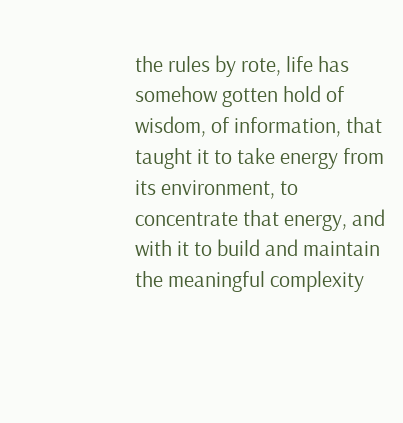the rules by rote, life has somehow gotten hold of wisdom, of information, that taught it to take energy from its environment, to concentrate that energy, and with it to build and maintain the meaningful complexity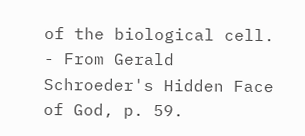of the biological cell.
- From Gerald Schroeder's Hidden Face of God, p. 59.